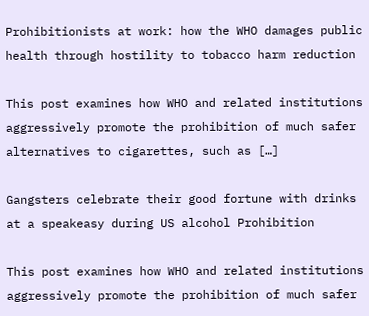Prohibitionists at work: how the WHO damages public health through hostility to tobacco harm reduction

This post examines how WHO and related institutions aggressively promote the prohibition of much safer alternatives to cigarettes, such as […]

Gangsters celebrate their good fortune with drinks at a speakeasy during US alcohol Prohibition

This post examines how WHO and related institutions aggressively promote the prohibition of much safer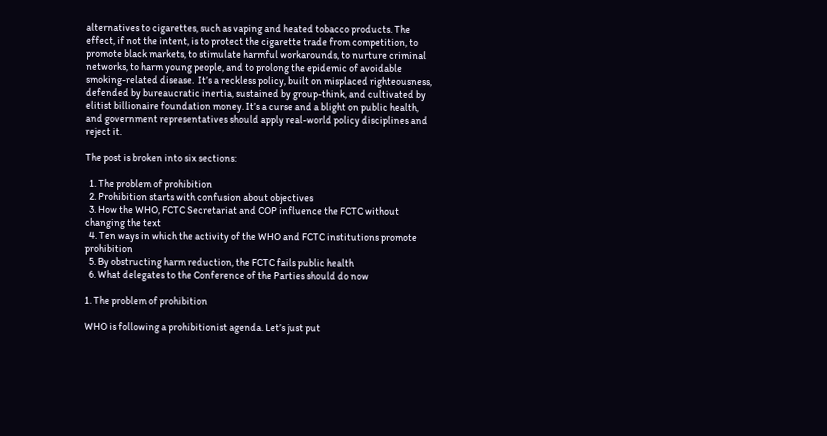alternatives to cigarettes, such as vaping and heated tobacco products. The effect, if not the intent, is to protect the cigarette trade from competition, to promote black markets, to stimulate harmful workarounds, to nurture criminal networks, to harm young people, and to prolong the epidemic of avoidable smoking-related disease.  It’s a reckless policy, built on misplaced righteousness, defended by bureaucratic inertia, sustained by group-think, and cultivated by elitist billionaire foundation money. It’s a curse and a blight on public health, and government representatives should apply real-world policy disciplines and reject it.

The post is broken into six sections:

  1. The problem of prohibition
  2. Prohibition starts with confusion about objectives
  3. How the WHO, FCTC Secretariat and COP influence the FCTC without changing the text
  4. Ten ways in which the activity of the WHO and FCTC institutions promote prohibition
  5. By obstructing harm reduction, the FCTC fails public health
  6. What delegates to the Conference of the Parties should do now

1. The problem of prohibition

WHO is following a prohibitionist agenda. Let’s just put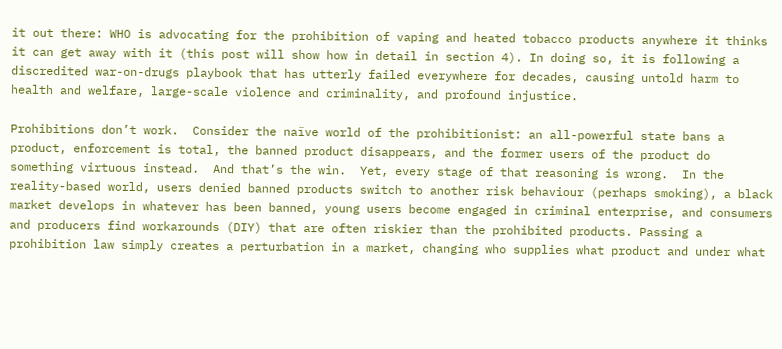it out there: WHO is advocating for the prohibition of vaping and heated tobacco products anywhere it thinks it can get away with it (this post will show how in detail in section 4). In doing so, it is following a discredited war-on-drugs playbook that has utterly failed everywhere for decades, causing untold harm to health and welfare, large-scale violence and criminality, and profound injustice.

Prohibitions don’t work.  Consider the naïve world of the prohibitionist: an all-powerful state bans a product, enforcement is total, the banned product disappears, and the former users of the product do something virtuous instead.  And that’s the win.  Yet, every stage of that reasoning is wrong.  In the reality-based world, users denied banned products switch to another risk behaviour (perhaps smoking), a black market develops in whatever has been banned, young users become engaged in criminal enterprise, and consumers and producers find workarounds (DIY) that are often riskier than the prohibited products. Passing a prohibition law simply creates a perturbation in a market, changing who supplies what product and under what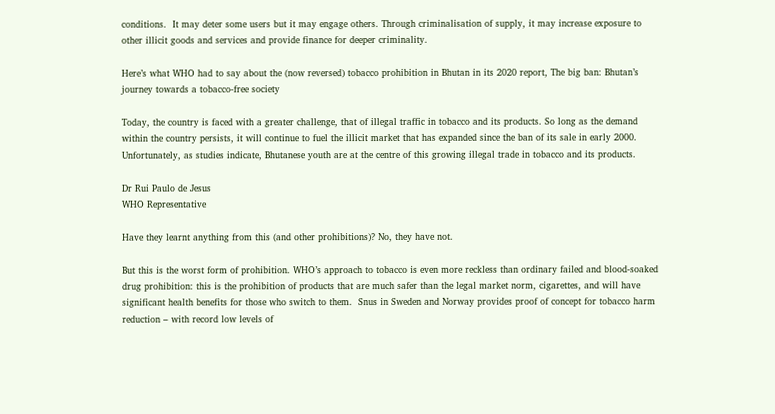conditions.  It may deter some users but it may engage others. Through criminalisation of supply, it may increase exposure to other illicit goods and services and provide finance for deeper criminality.

Here’s what WHO had to say about the (now reversed) tobacco prohibition in Bhutan in its 2020 report, The big ban: Bhutan’s journey towards a tobacco-free society

Today, the country is faced with a greater challenge, that of illegal traffic in tobacco and its products. So long as the demand within the country persists, it will continue to fuel the illicit market that has expanded since the ban of its sale in early 2000. Unfortunately, as studies indicate, Bhutanese youth are at the centre of this growing illegal trade in tobacco and its products.

Dr Rui Paulo de Jesus
WHO Representative

Have they learnt anything from this (and other prohibitions)? No, they have not.

But this is the worst form of prohibition. WHO’s approach to tobacco is even more reckless than ordinary failed and blood-soaked drug prohibition: this is the prohibition of products that are much safer than the legal market norm, cigarettes, and will have significant health benefits for those who switch to them.  Snus in Sweden and Norway provides proof of concept for tobacco harm reduction – with record low levels of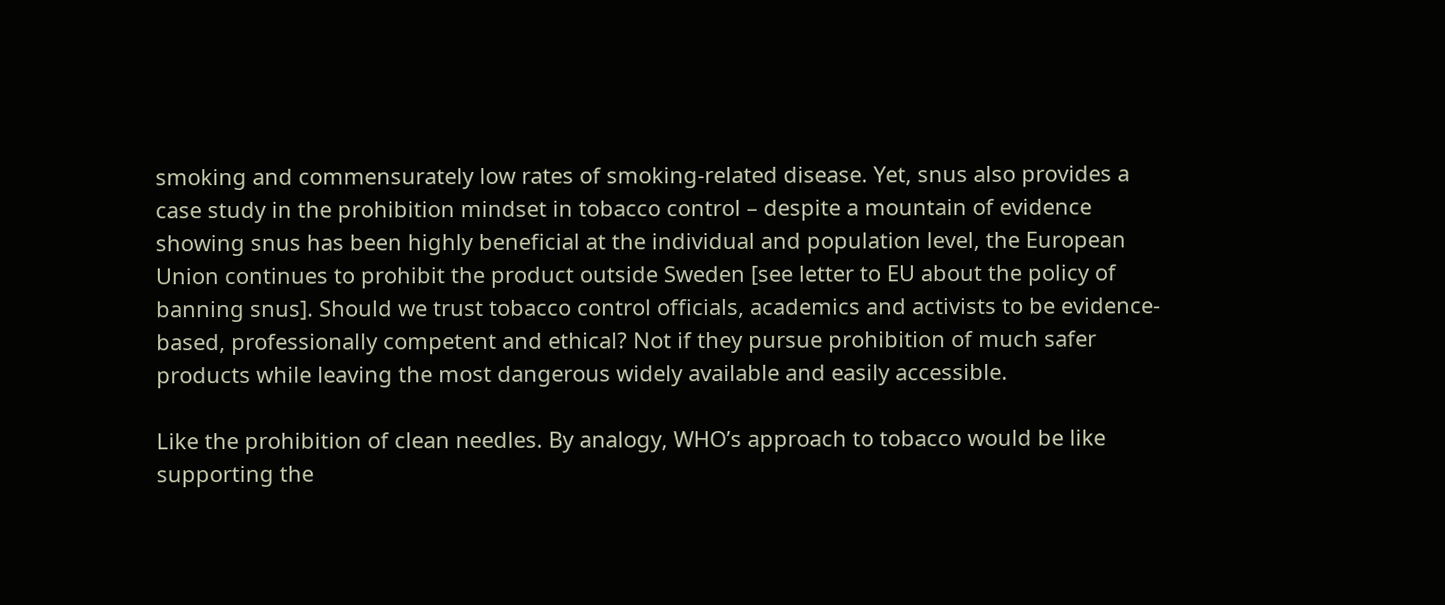smoking and commensurately low rates of smoking-related disease. Yet, snus also provides a case study in the prohibition mindset in tobacco control – despite a mountain of evidence showing snus has been highly beneficial at the individual and population level, the European Union continues to prohibit the product outside Sweden [see letter to EU about the policy of banning snus]. Should we trust tobacco control officials, academics and activists to be evidence-based, professionally competent and ethical? Not if they pursue prohibition of much safer products while leaving the most dangerous widely available and easily accessible.

Like the prohibition of clean needles. By analogy, WHO’s approach to tobacco would be like supporting the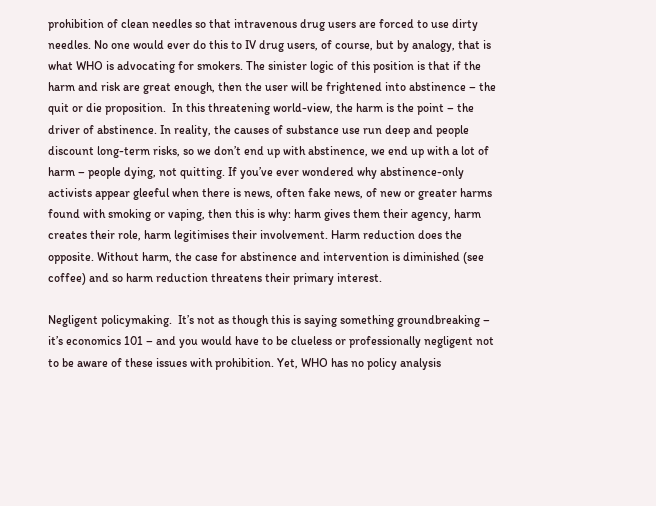prohibition of clean needles so that intravenous drug users are forced to use dirty needles. No one would ever do this to IV drug users, of course, but by analogy, that is what WHO is advocating for smokers. The sinister logic of this position is that if the harm and risk are great enough, then the user will be frightened into abstinence – the quit or die proposition.  In this threatening world-view, the harm is the point – the driver of abstinence. In reality, the causes of substance use run deep and people discount long-term risks, so we don’t end up with abstinence, we end up with a lot of harm – people dying, not quitting. If you’ve ever wondered why abstinence-only activists appear gleeful when there is news, often fake news, of new or greater harms found with smoking or vaping, then this is why: harm gives them their agency, harm creates their role, harm legitimises their involvement. Harm reduction does the opposite. Without harm, the case for abstinence and intervention is diminished (see coffee) and so harm reduction threatens their primary interest.

Negligent policymaking.  It’s not as though this is saying something groundbreaking – it’s economics 101 – and you would have to be clueless or professionally negligent not to be aware of these issues with prohibition. Yet, WHO has no policy analysis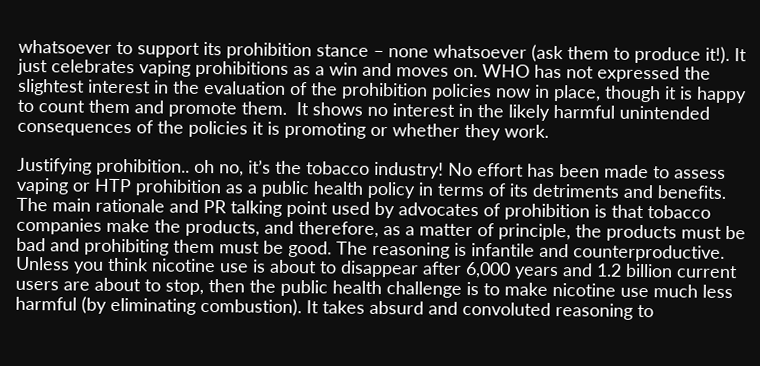whatsoever to support its prohibition stance – none whatsoever (ask them to produce it!). It just celebrates vaping prohibitions as a win and moves on. WHO has not expressed the slightest interest in the evaluation of the prohibition policies now in place, though it is happy to count them and promote them.  It shows no interest in the likely harmful unintended consequences of the policies it is promoting or whether they work.

Justifying prohibition.. oh no, it’s the tobacco industry! No effort has been made to assess vaping or HTP prohibition as a public health policy in terms of its detriments and benefits.  The main rationale and PR talking point used by advocates of prohibition is that tobacco companies make the products, and therefore, as a matter of principle, the products must be bad and prohibiting them must be good. The reasoning is infantile and counterproductive.  Unless you think nicotine use is about to disappear after 6,000 years and 1.2 billion current users are about to stop, then the public health challenge is to make nicotine use much less harmful (by eliminating combustion). It takes absurd and convoluted reasoning to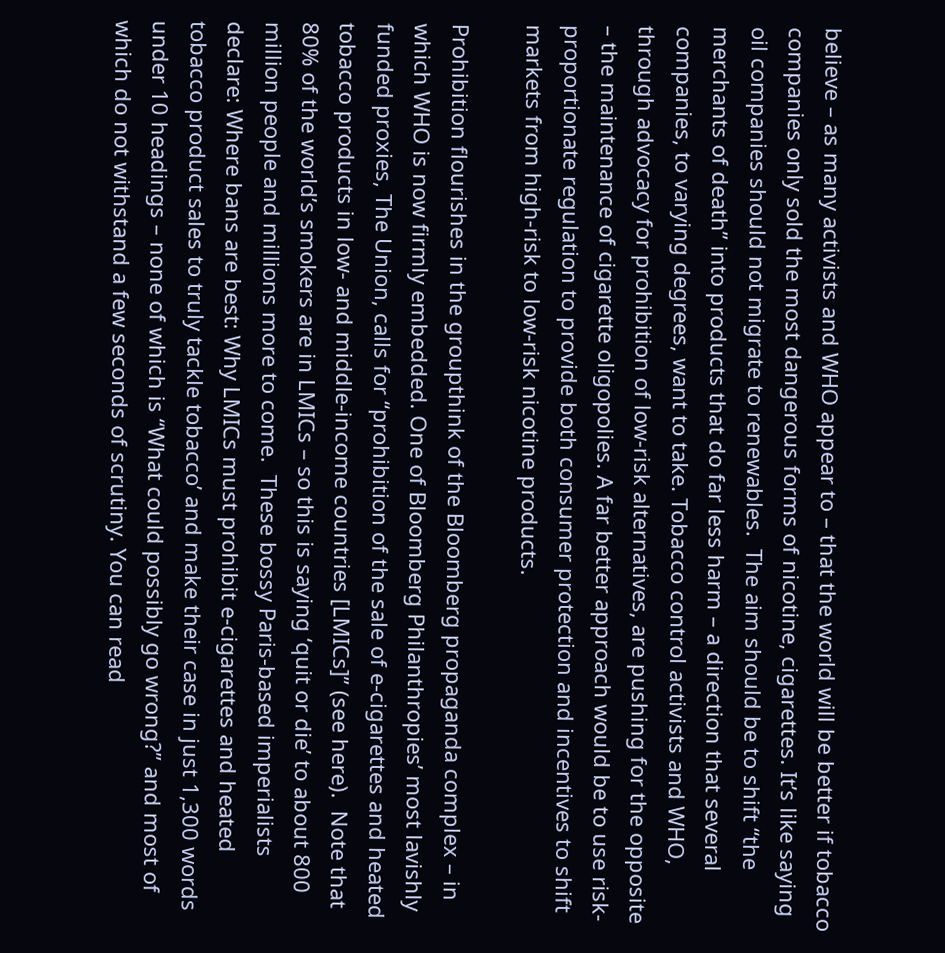believe – as many activists and WHO appear to – that the world will be better if tobacco companies only sold the most dangerous forms of nicotine, cigarettes. It’s like saying oil companies should not migrate to renewables.  The aim should be to shift “the merchants of death” into products that do far less harm – a direction that several companies, to varying degrees, want to take. Tobacco control activists and WHO, through advocacy for prohibition of low-risk alternatives, are pushing for the opposite – the maintenance of cigarette oligopolies. A far better approach would be to use risk-proportionate regulation to provide both consumer protection and incentives to shift markets from high-risk to low-risk nicotine products.

Prohibition flourishes in the groupthink of the Bloomberg propaganda complex – in which WHO is now firmly embedded. One of Bloomberg Philanthropies’ most lavishly funded proxies, The Union, calls for “prohibition of the sale of e-cigarettes and heated tobacco products in low- and middle-income countries [LMICs]” (see here).  Note that 80% of the world’s smokers are in LMICs – so this is saying ‘quit or die’ to about 800 million people and millions more to come.  These bossy Paris-based imperialists declare: Where bans are best: Why LMICs must prohibit e-cigarettes and heated tobacco product sales to truly tackle tobacco’ and make their case in just 1,300 words under 10 headings – none of which is “What could possibly go wrong?” and most of which do not withstand a few seconds of scrutiny. You can read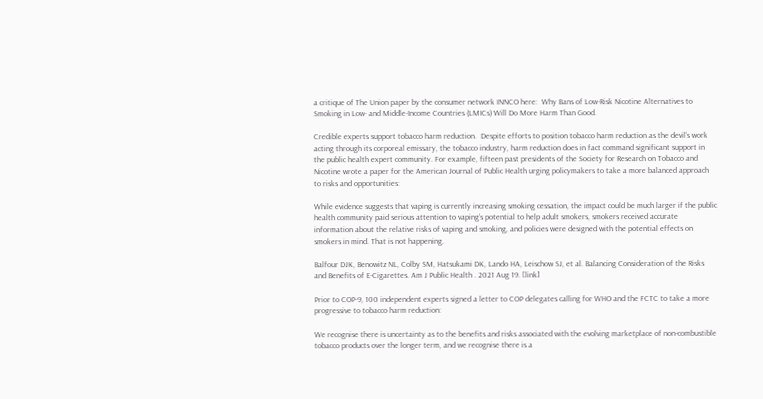a critique of The Union paper by the consumer network INNCO here:  Why Bans of Low-Risk Nicotine Alternatives to Smoking in Low- and Middle-Income Countries (LMICs) Will Do More Harm Than Good.

Credible experts support tobacco harm reduction.  Despite efforts to position tobacco harm reduction as the devil’s work acting through its corporeal emissary, the tobacco industry, harm reduction does in fact command significant support in the public health expert community. For example, fifteen past presidents of the Society for Research on Tobacco and Nicotine wrote a paper for the American Journal of Public Health urging policymakers to take a more balanced approach to risks and opportunities:

While evidence suggests that vaping is currently increasing smoking cessation, the impact could be much larger if the public health community paid serious attention to vaping’s potential to help adult smokers, smokers received accurate information about the relative risks of vaping and smoking, and policies were designed with the potential effects on smokers in mind. That is not happening.

Balfour DJK, Benowitz NL, Colby SM, Hatsukami DK, Lando HA, Leischow SJ, et al. Balancing Consideration of the Risks and Benefits of E-Cigarettes. Am J Public Health . 2021 Aug 19. [link]

Prior to COP-9, 100 independent experts signed a letter to COP delegates calling for WHO and the FCTC to take a more progressive to tobacco harm reduction:

We recognise there is uncertainty as to the benefits and risks associated with the evolving marketplace of non-combustible tobacco products over the longer term, and we recognise there is a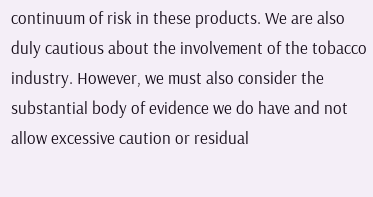continuum of risk in these products. We are also duly cautious about the involvement of the tobacco industry. However, we must also consider the substantial body of evidence we do have and not allow excessive caution or residual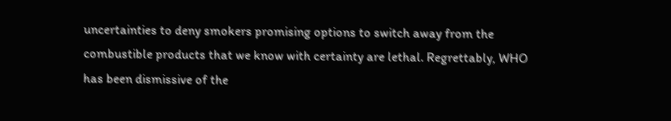uncertainties to deny smokers promising options to switch away from the combustible products that we know with certainty are lethal. Regrettably, WHO has been dismissive of the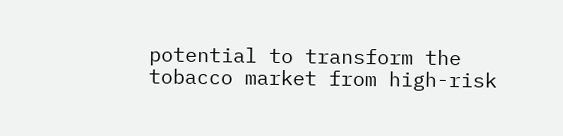potential to transform the tobacco market from high-risk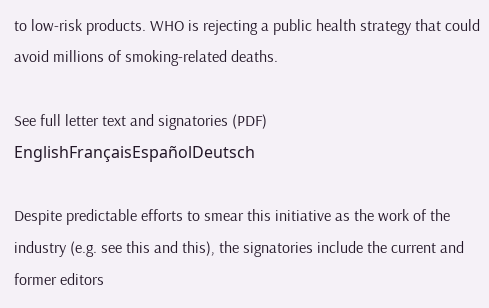to low-risk products. WHO is rejecting a public health strategy that could avoid millions of smoking-related deaths.

See full letter text and signatories (PDF) EnglishFrançaisEspañolDeutsch

Despite predictable efforts to smear this initiative as the work of the industry (e.g. see this and this), the signatories include the current and former editors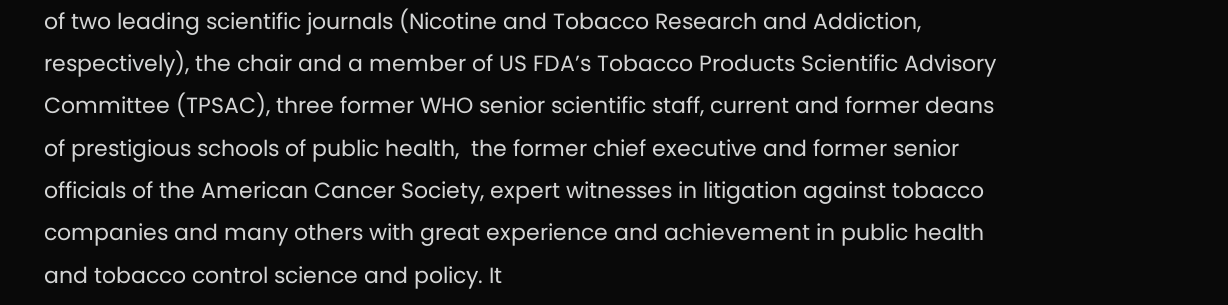of two leading scientific journals (Nicotine and Tobacco Research and Addiction, respectively), the chair and a member of US FDA’s Tobacco Products Scientific Advisory Committee (TPSAC), three former WHO senior scientific staff, current and former deans of prestigious schools of public health,  the former chief executive and former senior officials of the American Cancer Society, expert witnesses in litigation against tobacco companies and many others with great experience and achievement in public health and tobacco control science and policy. It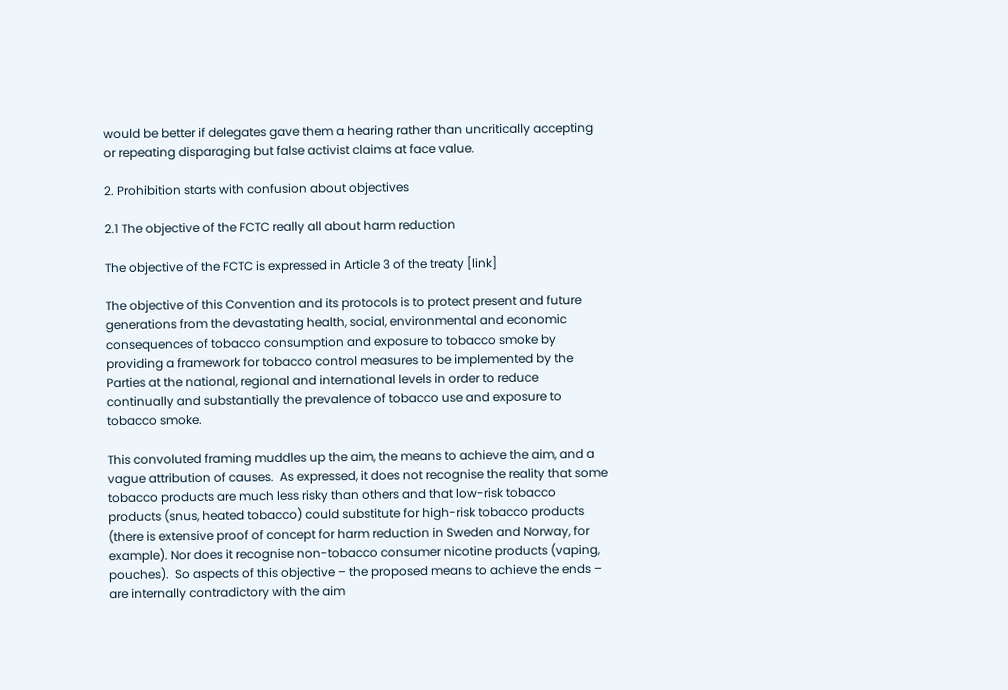would be better if delegates gave them a hearing rather than uncritically accepting or repeating disparaging but false activist claims at face value.

2. Prohibition starts with confusion about objectives

2.1 The objective of the FCTC really all about harm reduction

The objective of the FCTC is expressed in Article 3 of the treaty [link]

The objective of this Convention and its protocols is to protect present and future generations from the devastating health, social, environmental and economic consequences of tobacco consumption and exposure to tobacco smoke by providing a framework for tobacco control measures to be implemented by the Parties at the national, regional and international levels in order to reduce continually and substantially the prevalence of tobacco use and exposure to tobacco smoke.

This convoluted framing muddles up the aim, the means to achieve the aim, and a vague attribution of causes.  As expressed, it does not recognise the reality that some tobacco products are much less risky than others and that low-risk tobacco products (snus, heated tobacco) could substitute for high-risk tobacco products (there is extensive proof of concept for harm reduction in Sweden and Norway, for example). Nor does it recognise non-tobacco consumer nicotine products (vaping, pouches).  So aspects of this objective – the proposed means to achieve the ends – are internally contradictory with the aim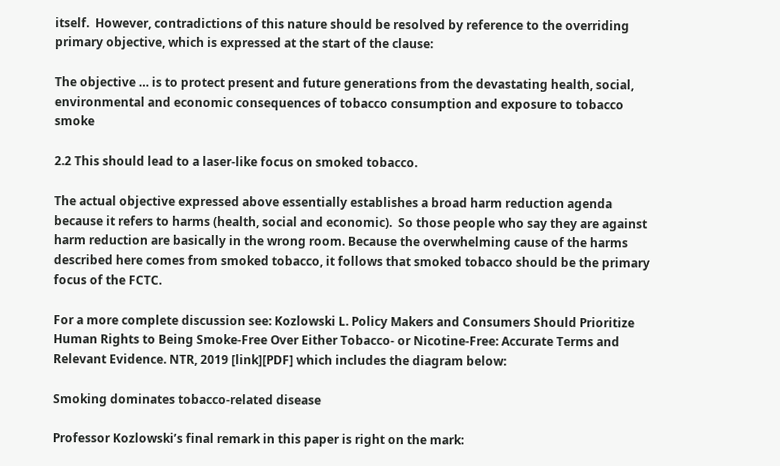itself.  However, contradictions of this nature should be resolved by reference to the overriding primary objective, which is expressed at the start of the clause:

The objective … is to protect present and future generations from the devastating health, social, environmental and economic consequences of tobacco consumption and exposure to tobacco smoke

2.2 This should lead to a laser-like focus on smoked tobacco.

The actual objective expressed above essentially establishes a broad harm reduction agenda because it refers to harms (health, social and economic).  So those people who say they are against harm reduction are basically in the wrong room. Because the overwhelming cause of the harms described here comes from smoked tobacco, it follows that smoked tobacco should be the primary focus of the FCTC.

For a more complete discussion see: Kozlowski L. Policy Makers and Consumers Should Prioritize Human Rights to Being Smoke-Free Over Either Tobacco- or Nicotine-Free: Accurate Terms and Relevant Evidence. NTR, 2019 [link][PDF] which includes the diagram below:

Smoking dominates tobacco-related disease

Professor Kozlowski’s final remark in this paper is right on the mark: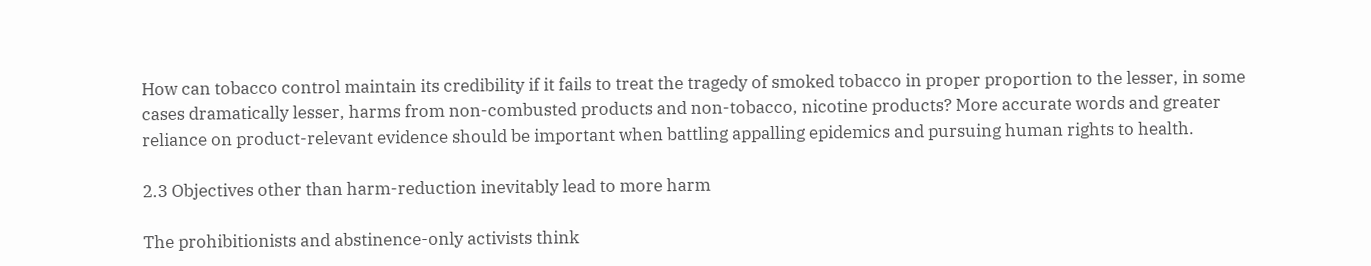How can tobacco control maintain its credibility if it fails to treat the tragedy of smoked tobacco in proper proportion to the lesser, in some cases dramatically lesser, harms from non-combusted products and non-tobacco, nicotine products? More accurate words and greater reliance on product-relevant evidence should be important when battling appalling epidemics and pursuing human rights to health.

2.3 Objectives other than harm-reduction inevitably lead to more harm

The prohibitionists and abstinence-only activists think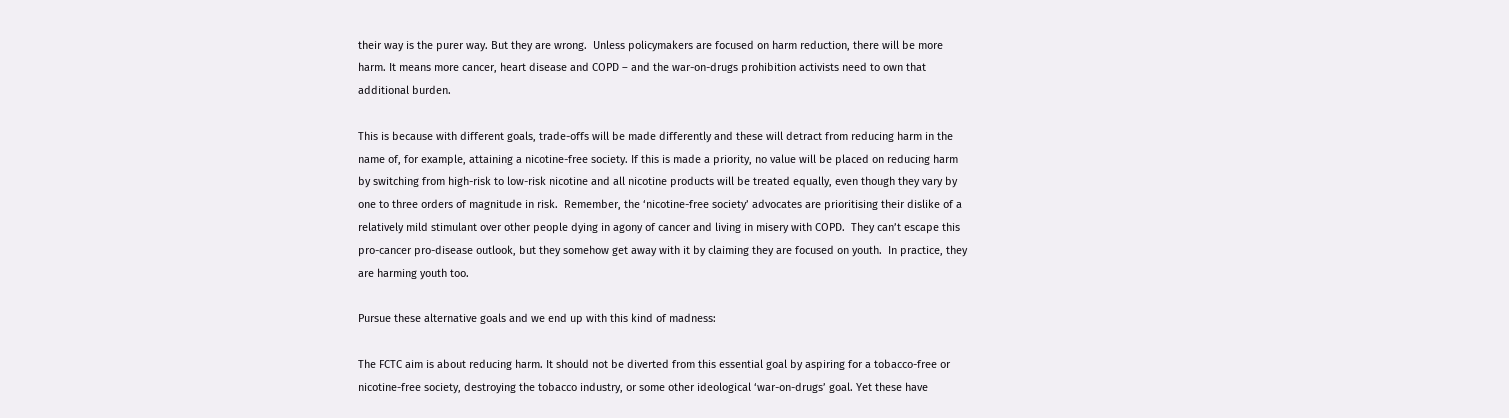their way is the purer way. But they are wrong.  Unless policymakers are focused on harm reduction, there will be more harm. It means more cancer, heart disease and COPD – and the war-on-drugs prohibition activists need to own that additional burden.

This is because with different goals, trade-offs will be made differently and these will detract from reducing harm in the name of, for example, attaining a nicotine-free society. If this is made a priority, no value will be placed on reducing harm by switching from high-risk to low-risk nicotine and all nicotine products will be treated equally, even though they vary by one to three orders of magnitude in risk.  Remember, the ‘nicotine-free society’ advocates are prioritising their dislike of a relatively mild stimulant over other people dying in agony of cancer and living in misery with COPD.  They can’t escape this pro-cancer pro-disease outlook, but they somehow get away with it by claiming they are focused on youth.  In practice, they are harming youth too.

Pursue these alternative goals and we end up with this kind of madness:

The FCTC aim is about reducing harm. It should not be diverted from this essential goal by aspiring for a tobacco-free or nicotine-free society, destroying the tobacco industry, or some other ideological ‘war-on-drugs’ goal. Yet these have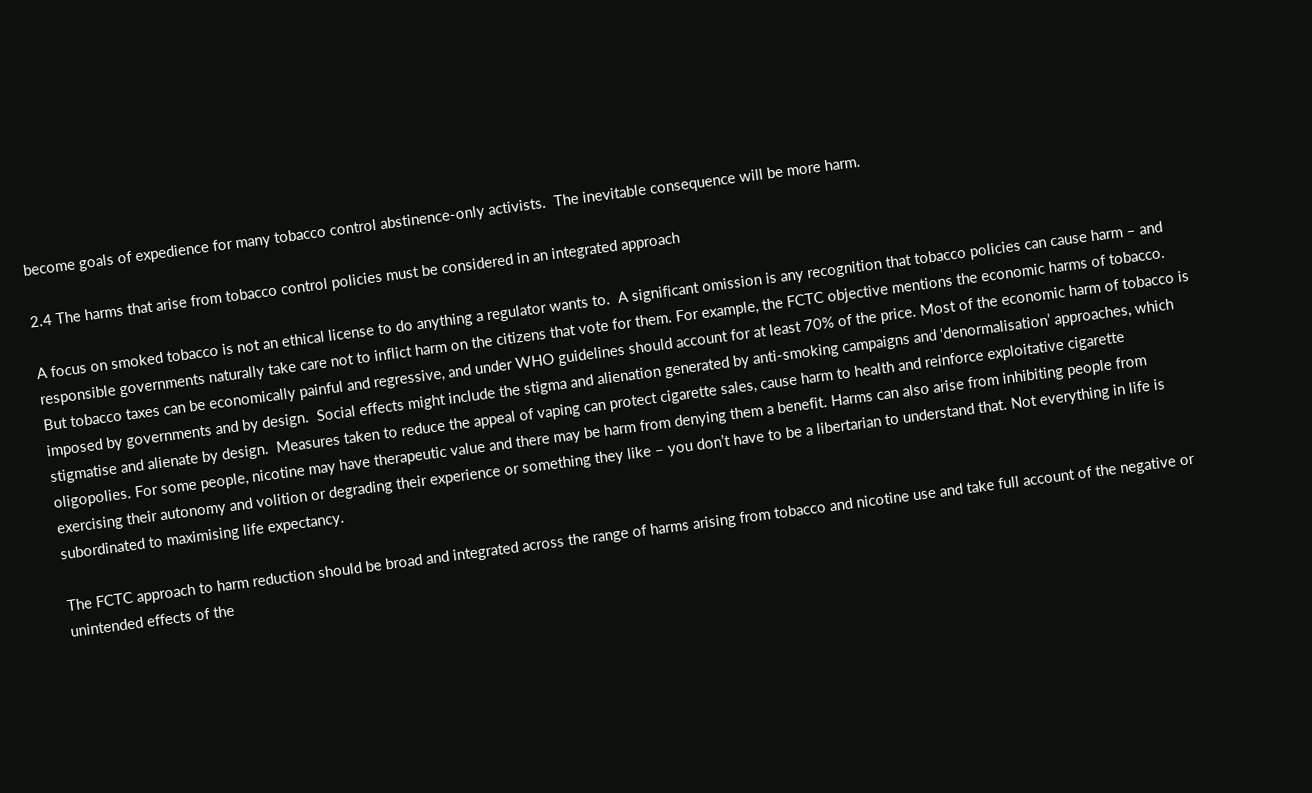become goals of expedience for many tobacco control abstinence-only activists.  The inevitable consequence will be more harm.

2.4 The harms that arise from tobacco control policies must be considered in an integrated approach

A focus on smoked tobacco is not an ethical license to do anything a regulator wants to.  A significant omission is any recognition that tobacco policies can cause harm – and responsible governments naturally take care not to inflict harm on the citizens that vote for them. For example, the FCTC objective mentions the economic harms of tobacco. But tobacco taxes can be economically painful and regressive, and under WHO guidelines should account for at least 70% of the price. Most of the economic harm of tobacco is imposed by governments and by design.  Social effects might include the stigma and alienation generated by anti-smoking campaigns and ‘denormalisation’ approaches, which stigmatise and alienate by design.  Measures taken to reduce the appeal of vaping can protect cigarette sales, cause harm to health and reinforce exploitative cigarette oligopolies. For some people, nicotine may have therapeutic value and there may be harm from denying them a benefit. Harms can also arise from inhibiting people from exercising their autonomy and volition or degrading their experience or something they like – you don’t have to be a libertarian to understand that. Not everything in life is subordinated to maximising life expectancy.

The FCTC approach to harm reduction should be broad and integrated across the range of harms arising from tobacco and nicotine use and take full account of the negative or unintended effects of the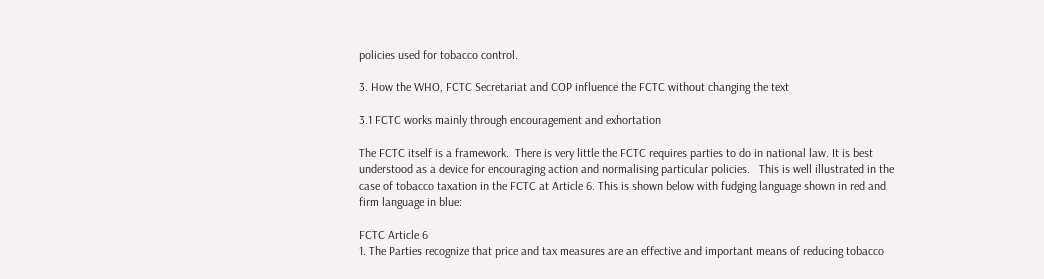policies used for tobacco control.

3. How the WHO, FCTC Secretariat and COP influence the FCTC without changing the text

3.1 FCTC works mainly through encouragement and exhortation

The FCTC itself is a framework.  There is very little the FCTC requires parties to do in national law. It is best understood as a device for encouraging action and normalising particular policies.   This is well illustrated in the case of tobacco taxation in the FCTC at Article 6. This is shown below with fudging language shown in red and firm language in blue:

FCTC Article 6
1. The Parties recognize that price and tax measures are an effective and important means of reducing tobacco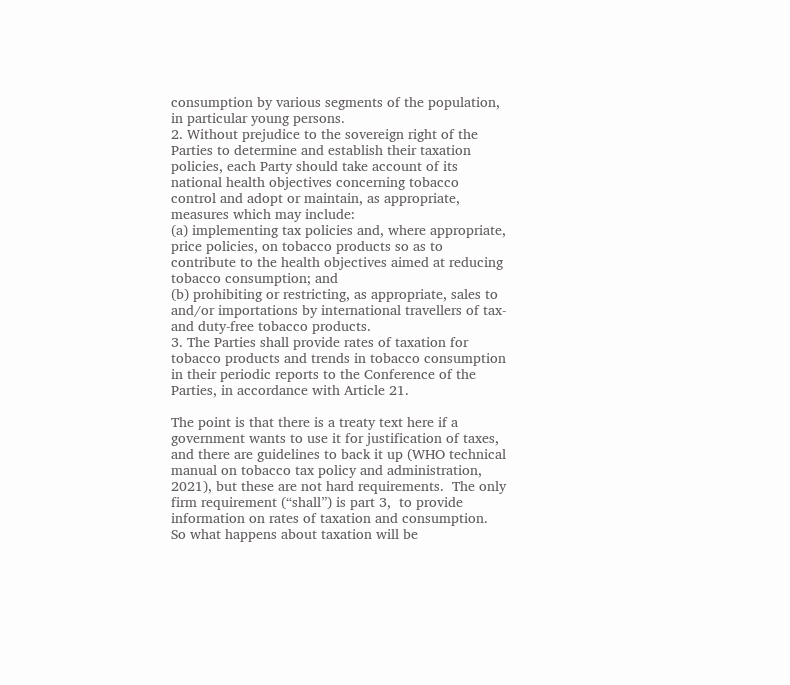consumption by various segments of the population, in particular young persons.
2. Without prejudice to the sovereign right of the Parties to determine and establish their taxation policies, each Party should take account of its national health objectives concerning tobacco control and adopt or maintain, as appropriate, measures which may include:
(a) implementing tax policies and, where appropriate, price policies, on tobacco products so as to contribute to the health objectives aimed at reducing tobacco consumption; and
(b) prohibiting or restricting, as appropriate, sales to and/or importations by international travellers of tax- and duty-free tobacco products.
3. The Parties shall provide rates of taxation for tobacco products and trends in tobacco consumption in their periodic reports to the Conference of the Parties, in accordance with Article 21.

The point is that there is a treaty text here if a government wants to use it for justification of taxes, and there are guidelines to back it up (WHO technical manual on tobacco tax policy and administration, 2021), but these are not hard requirements.  The only firm requirement (“shall”) is part 3,  to provide information on rates of taxation and consumption.   So what happens about taxation will be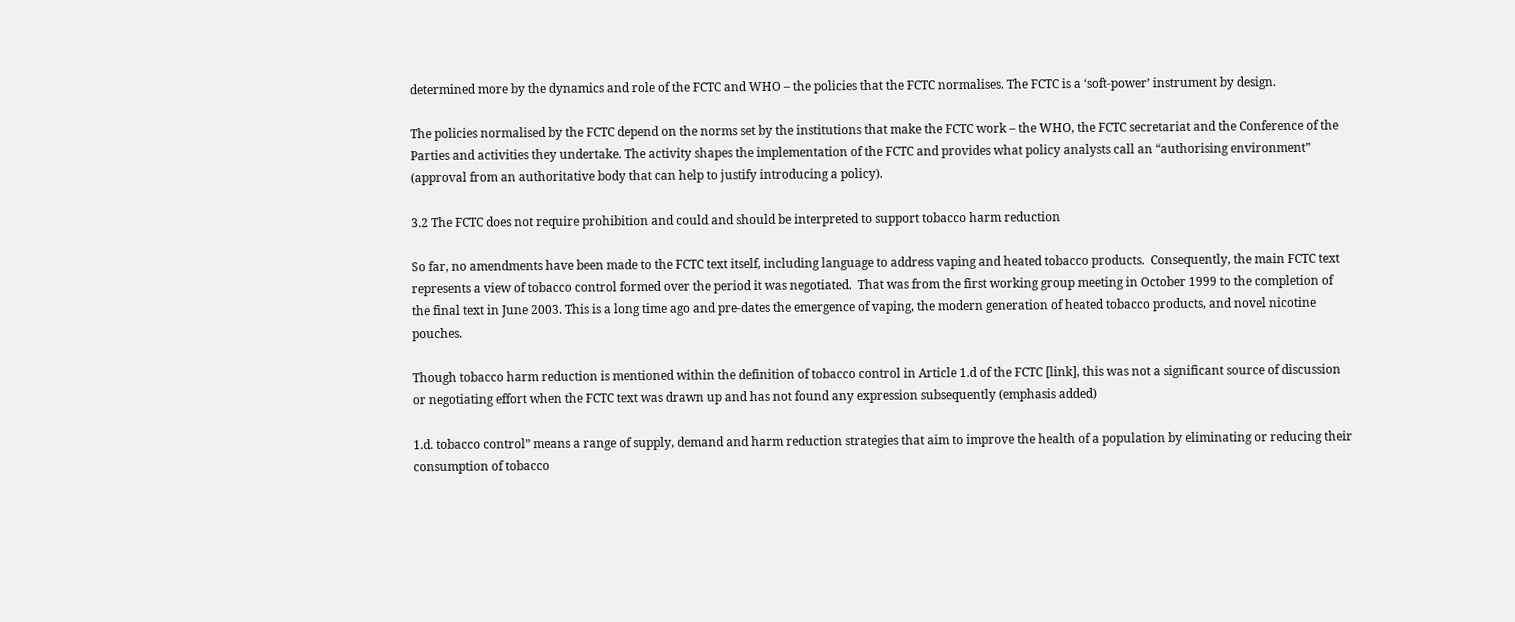determined more by the dynamics and role of the FCTC and WHO – the policies that the FCTC normalises. The FCTC is a ‘soft-power’ instrument by design.

The policies normalised by the FCTC depend on the norms set by the institutions that make the FCTC work – the WHO, the FCTC secretariat and the Conference of the Parties and activities they undertake. The activity shapes the implementation of the FCTC and provides what policy analysts call an “authorising environment” (approval from an authoritative body that can help to justify introducing a policy).

3.2 The FCTC does not require prohibition and could and should be interpreted to support tobacco harm reduction

So far, no amendments have been made to the FCTC text itself, including language to address vaping and heated tobacco products.  Consequently, the main FCTC text represents a view of tobacco control formed over the period it was negotiated.  That was from the first working group meeting in October 1999 to the completion of the final text in June 2003. This is a long time ago and pre-dates the emergence of vaping, the modern generation of heated tobacco products, and novel nicotine pouches.

Though tobacco harm reduction is mentioned within the definition of tobacco control in Article 1.d of the FCTC [link], this was not a significant source of discussion or negotiating effort when the FCTC text was drawn up and has not found any expression subsequently (emphasis added)

1.d. tobacco control” means a range of supply, demand and harm reduction strategies that aim to improve the health of a population by eliminating or reducing their consumption of tobacco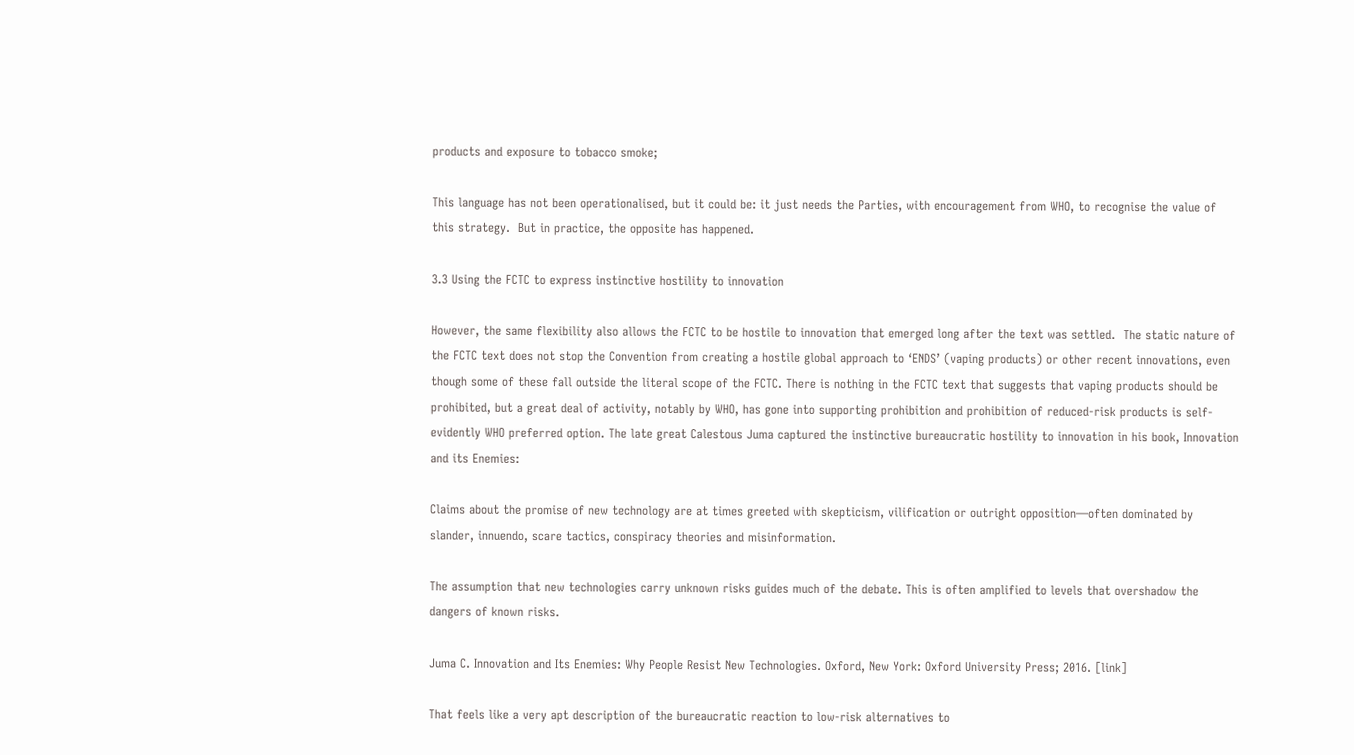products and exposure to tobacco smoke;

This language has not been operationalised, but it could be: it just needs the Parties, with encouragement from WHO, to recognise the value of this strategy.  But in practice, the opposite has happened.

3.3 Using the FCTC to express instinctive hostility to innovation

However, the same flexibility also allows the FCTC to be hostile to innovation that emerged long after the text was settled.  The static nature of the FCTC text does not stop the Convention from creating a hostile global approach to ‘ENDS’ (vaping products) or other recent innovations, even though some of these fall outside the literal scope of the FCTC. There is nothing in the FCTC text that suggests that vaping products should be prohibited, but a great deal of activity, notably by WHO, has gone into supporting prohibition and prohibition of reduced-risk products is self-evidently WHO preferred option. The late great Calestous Juma captured the instinctive bureaucratic hostility to innovation in his book, Innovation and its Enemies:

Claims about the promise of new technology are at times greeted with skepticism, vilification or outright opposition—often dominated by slander, innuendo, scare tactics, conspiracy theories and misinformation.

The assumption that new technologies carry unknown risks guides much of the debate. This is often amplified to levels that overshadow the dangers of known risks.

Juma C. Innovation and Its Enemies: Why People Resist New Technologies. Oxford, New York: Oxford University Press; 2016. [link]

That feels like a very apt description of the bureaucratic reaction to low-risk alternatives to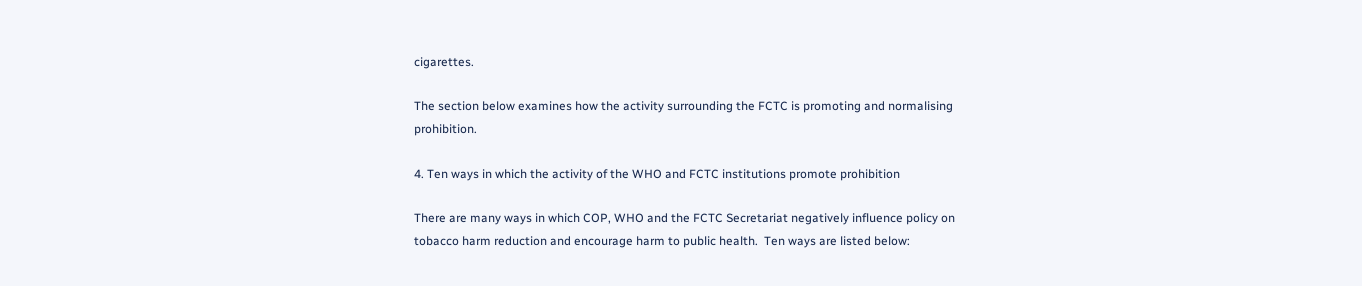cigarettes.

The section below examines how the activity surrounding the FCTC is promoting and normalising prohibition.

4. Ten ways in which the activity of the WHO and FCTC institutions promote prohibition

There are many ways in which COP, WHO and the FCTC Secretariat negatively influence policy on tobacco harm reduction and encourage harm to public health.  Ten ways are listed below: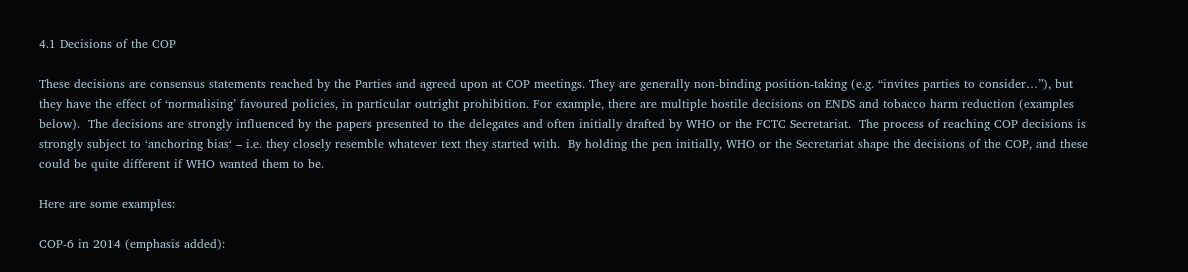4.1 Decisions of the COP

These decisions are consensus statements reached by the Parties and agreed upon at COP meetings. They are generally non-binding position-taking (e.g. “invites parties to consider…”), but they have the effect of ‘normalising’ favoured policies, in particular outright prohibition. For example, there are multiple hostile decisions on ENDS and tobacco harm reduction (examples below).  The decisions are strongly influenced by the papers presented to the delegates and often initially drafted by WHO or the FCTC Secretariat.  The process of reaching COP decisions is strongly subject to ‘anchoring bias‘ – i.e. they closely resemble whatever text they started with.  By holding the pen initially, WHO or the Secretariat shape the decisions of the COP, and these could be quite different if WHO wanted them to be.

Here are some examples:

COP-6 in 2014 (emphasis added):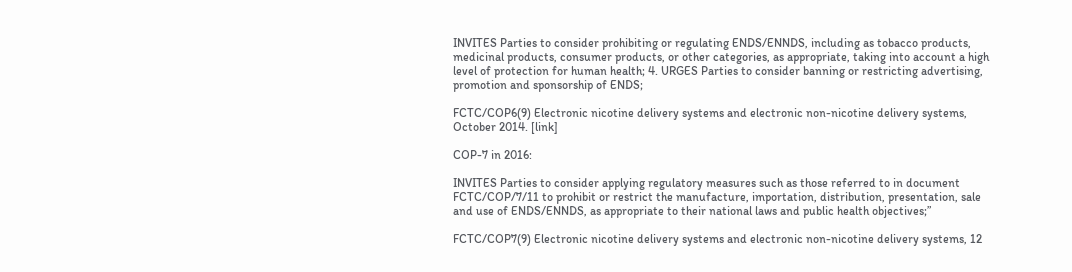INVITES Parties to consider prohibiting or regulating ENDS/ENNDS, including as tobacco products, medicinal products, consumer products, or other categories, as appropriate, taking into account a high level of protection for human health; 4. URGES Parties to consider banning or restricting advertising, promotion and sponsorship of ENDS;

FCTC/COP6(9) Electronic nicotine delivery systems and electronic non-nicotine delivery systems, October 2014. [link]

COP-7 in 2016:

INVITES Parties to consider applying regulatory measures such as those referred to in document FCTC/COP/7/11 to prohibit or restrict the manufacture, importation, distribution, presentation, sale and use of ENDS/ENNDS, as appropriate to their national laws and public health objectives;”

FCTC/COP7(9) Electronic nicotine delivery systems and electronic non-nicotine delivery systems, 12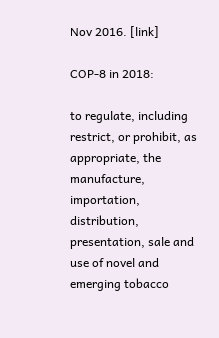Nov 2016. [link]

COP-8 in 2018:

to regulate, including restrict, or prohibit, as appropriate, the manufacture, importation, distribution, presentation, sale and use of novel and emerging tobacco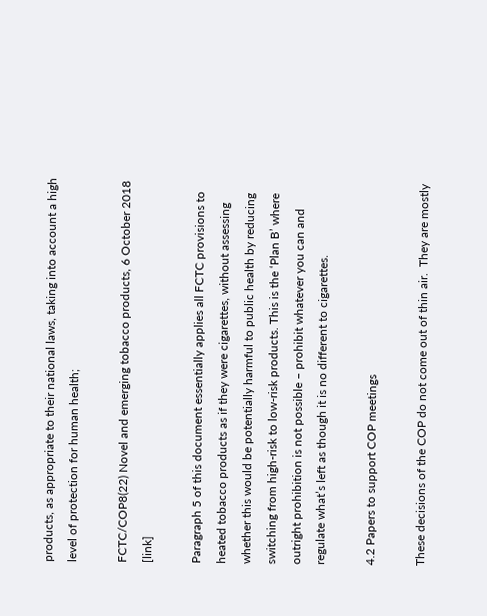products, as appropriate to their national laws, taking into account a high level of protection for human health;

FCTC/COP8(22) Novel and emerging tobacco products, 6 October 2018 [link]

Paragraph 5 of this document essentially applies all FCTC provisions to heated tobacco products as if they were cigarettes, without assessing whether this would be potentially harmful to public health by reducing switching from high-risk to low-risk products. This is the ‘Plan B’ where outright prohibition is not possible – prohibit whatever you can and regulate what’s left as though it is no different to cigarettes.

4.2 Papers to support COP meetings

These decisions of the COP do not come out of thin air.  They are mostly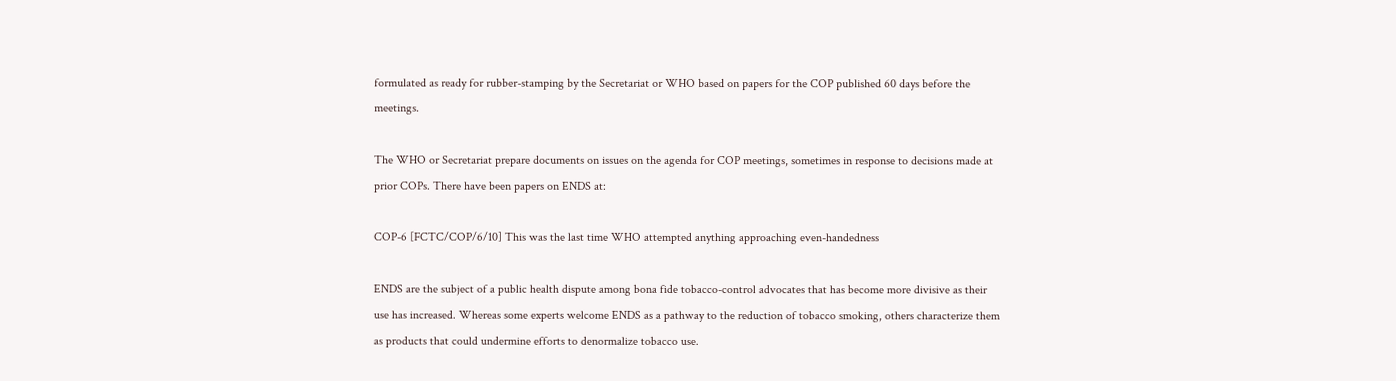formulated as ready for rubber-stamping by the Secretariat or WHO based on papers for the COP published 60 days before the meetings.

The WHO or Secretariat prepare documents on issues on the agenda for COP meetings, sometimes in response to decisions made at prior COPs. There have been papers on ENDS at:

COP-6 [FCTC/COP/6/10] This was the last time WHO attempted anything approaching even-handedness

ENDS are the subject of a public health dispute among bona fide tobacco-control advocates that has become more divisive as their use has increased. Whereas some experts welcome ENDS as a pathway to the reduction of tobacco smoking, others characterize them as products that could undermine efforts to denormalize tobacco use.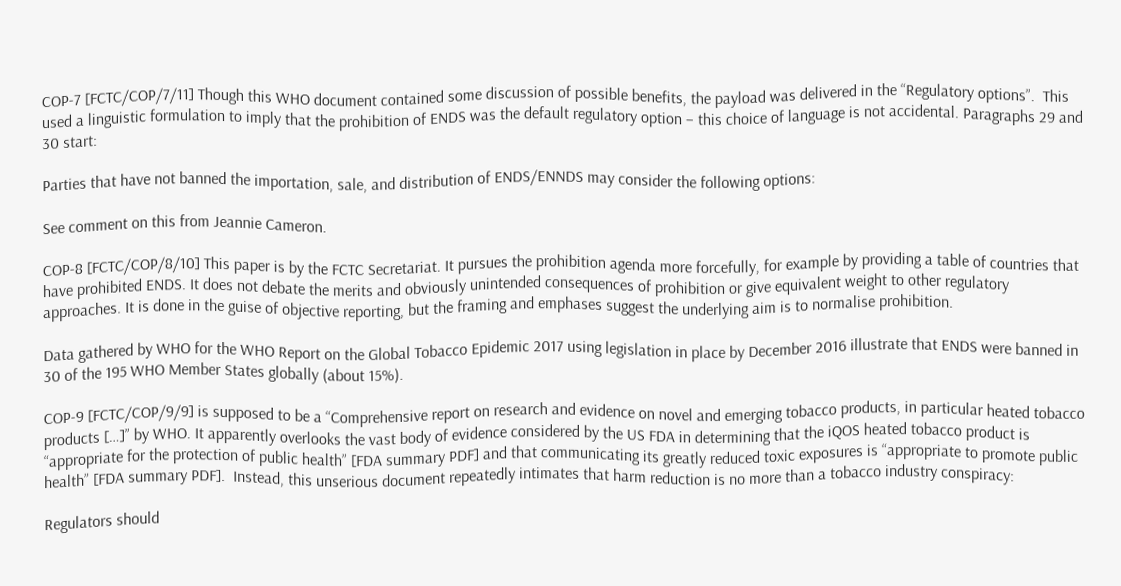COP-7 [FCTC/COP/7/11] Though this WHO document contained some discussion of possible benefits, the payload was delivered in the “Regulatory options”.  This used a linguistic formulation to imply that the prohibition of ENDS was the default regulatory option – this choice of language is not accidental. Paragraphs 29 and 30 start:

Parties that have not banned the importation, sale, and distribution of ENDS/ENNDS may consider the following options:

See comment on this from Jeannie Cameron.

COP-8 [FCTC/COP/8/10] This paper is by the FCTC Secretariat. It pursues the prohibition agenda more forcefully, for example by providing a table of countries that have prohibited ENDS. It does not debate the merits and obviously unintended consequences of prohibition or give equivalent weight to other regulatory approaches. It is done in the guise of objective reporting, but the framing and emphases suggest the underlying aim is to normalise prohibition.

Data gathered by WHO for the WHO Report on the Global Tobacco Epidemic 2017 using legislation in place by December 2016 illustrate that ENDS were banned in 30 of the 195 WHO Member States globally (about 15%).

COP-9 [FCTC/COP/9/9] is supposed to be a “Comprehensive report on research and evidence on novel and emerging tobacco products, in particular heated tobacco products […]” by WHO. It apparently overlooks the vast body of evidence considered by the US FDA in determining that the iQOS heated tobacco product is “appropriate for the protection of public health” [FDA summary PDF] and that communicating its greatly reduced toxic exposures is “appropriate to promote public health” [FDA summary PDF].  Instead, this unserious document repeatedly intimates that harm reduction is no more than a tobacco industry conspiracy:

Regulators should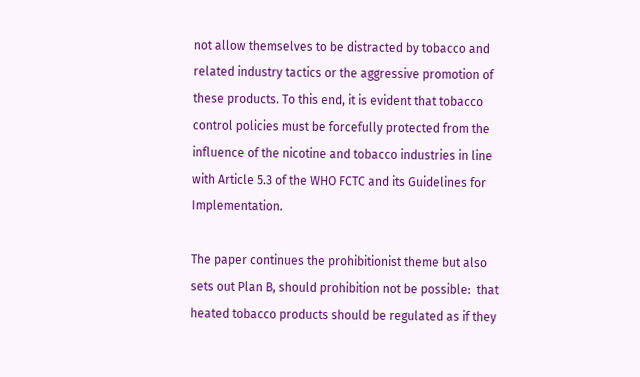not allow themselves to be distracted by tobacco and related industry tactics or the aggressive promotion of these products. To this end, it is evident that tobacco control policies must be forcefully protected from the influence of the nicotine and tobacco industries in line with Article 5.3 of the WHO FCTC and its Guidelines for Implementation.

The paper continues the prohibitionist theme but also sets out Plan B, should prohibition not be possible:  that heated tobacco products should be regulated as if they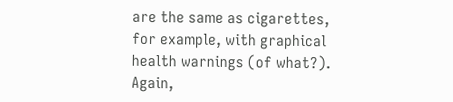are the same as cigarettes, for example, with graphical health warnings (of what?). Again,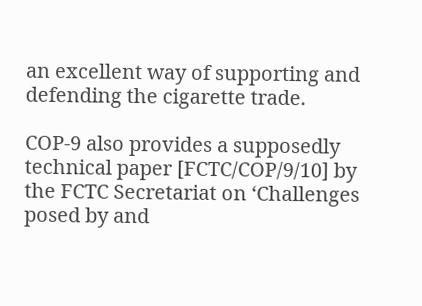an excellent way of supporting and defending the cigarette trade.

COP-9 also provides a supposedly technical paper [FCTC/COP/9/10] by the FCTC Secretariat on ‘Challenges posed by and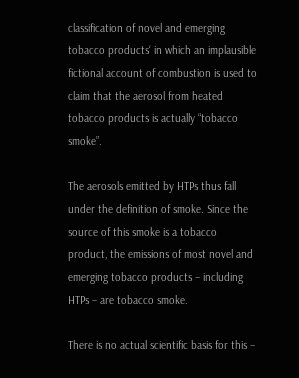classification of novel and emerging tobacco products‘ in which an implausible fictional account of combustion is used to claim that the aerosol from heated tobacco products is actually “tobacco smoke”.

The aerosols emitted by HTPs thus fall under the definition of smoke. Since the source of this smoke is a tobacco product, the emissions of most novel and emerging tobacco products – including HTPs – are tobacco smoke.

There is no actual scientific basis for this –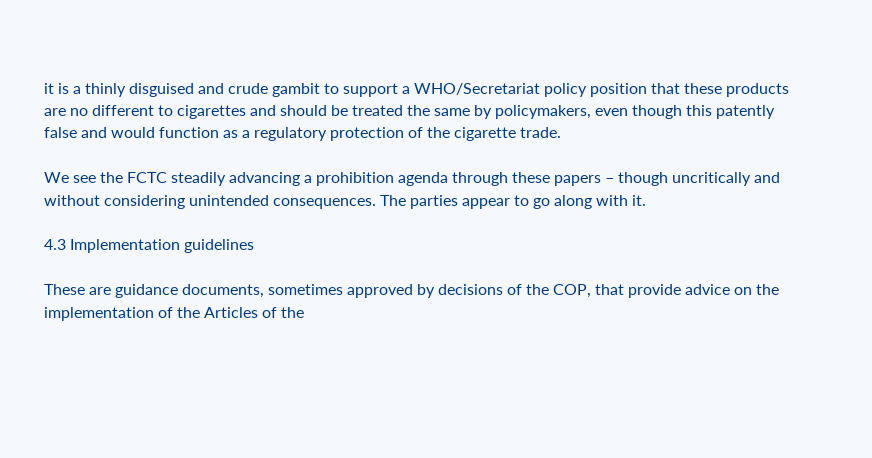it is a thinly disguised and crude gambit to support a WHO/Secretariat policy position that these products are no different to cigarettes and should be treated the same by policymakers, even though this patently false and would function as a regulatory protection of the cigarette trade.

We see the FCTC steadily advancing a prohibition agenda through these papers – though uncritically and without considering unintended consequences. The parties appear to go along with it.

4.3 Implementation guidelines

These are guidance documents, sometimes approved by decisions of the COP, that provide advice on the implementation of the Articles of the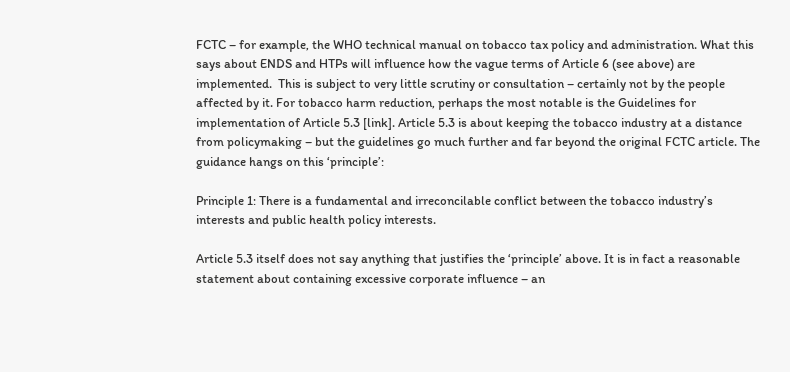FCTC – for example, the WHO technical manual on tobacco tax policy and administration. What this says about ENDS and HTPs will influence how the vague terms of Article 6 (see above) are implemented.  This is subject to very little scrutiny or consultation – certainly not by the people affected by it. For tobacco harm reduction, perhaps the most notable is the Guidelines for implementation of Article 5.3 [link]. Article 5.3 is about keeping the tobacco industry at a distance from policymaking – but the guidelines go much further and far beyond the original FCTC article. The guidance hangs on this ‘principle’:

Principle 1: There is a fundamental and irreconcilable conflict between the tobacco industry’s interests and public health policy interests.

Article 5.3 itself does not say anything that justifies the ‘principle’ above. It is in fact a reasonable statement about containing excessive corporate influence – an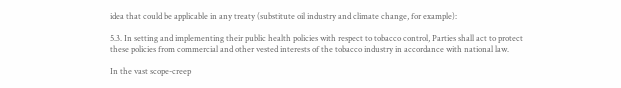idea that could be applicable in any treaty (substitute oil industry and climate change, for example):

5.3. In setting and implementing their public health policies with respect to tobacco control, Parties shall act to protect these policies from commercial and other vested interests of the tobacco industry in accordance with national law.

In the vast scope-creep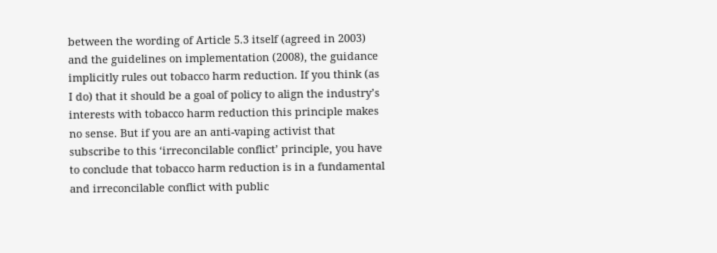between the wording of Article 5.3 itself (agreed in 2003) and the guidelines on implementation (2008), the guidance implicitly rules out tobacco harm reduction. If you think (as I do) that it should be a goal of policy to align the industry’s interests with tobacco harm reduction this principle makes no sense. But if you are an anti-vaping activist that subscribe to this ‘irreconcilable conflict’ principle, you have to conclude that tobacco harm reduction is in a fundamental and irreconcilable conflict with public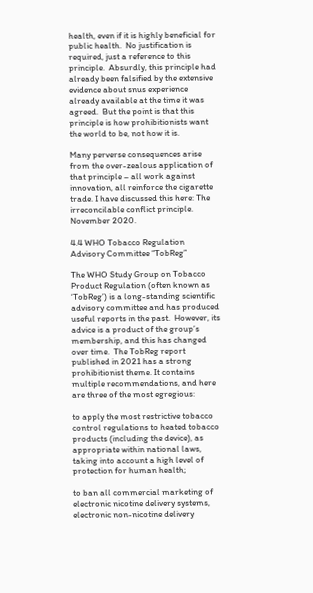health, even if it is highly beneficial for public health.  No justification is required, just a reference to this principle.  Absurdly, this principle had already been falsified by the extensive evidence about snus experience already available at the time it was agreed.  But the point is that this principle is how prohibitionists want the world to be, not how it is.

Many perverse consequences arise from the over-zealous application of that principle – all work against innovation, all reinforce the cigarette trade. I have discussed this here: The irreconcilable conflict principle. November 2020.

4.4 WHO Tobacco Regulation Advisory Committee “TobReg”

The WHO Study Group on Tobacco Product Regulation (often known as ‘TobReg’) is a long-standing scientific advisory committee and has produced useful reports in the past.  However, its advice is a product of the group’s membership, and this has changed over time.  The TobReg report published in 2021 has a strong prohibitionist theme. It contains multiple recommendations, and here are three of the most egregious:

to apply the most restrictive tobacco control regulations to heated tobacco products (including the device), as appropriate within national laws, taking into account a high level of protection for human health;

to ban all commercial marketing of electronic nicotine delivery systems, electronic non-nicotine delivery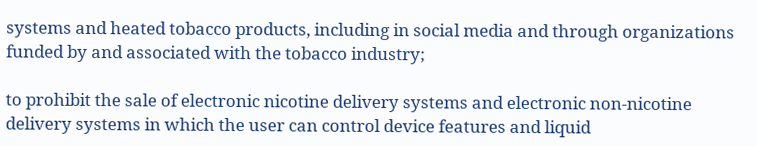systems and heated tobacco products, including in social media and through organizations funded by and associated with the tobacco industry;

to prohibit the sale of electronic nicotine delivery systems and electronic non-nicotine delivery systems in which the user can control device features and liquid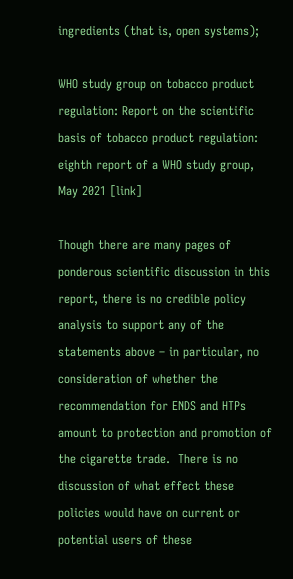ingredients (that is, open systems);

WHO study group on tobacco product regulation: Report on the scientific basis of tobacco product regulation: eighth report of a WHO study group, May 2021 [link]

Though there are many pages of ponderous scientific discussion in this report, there is no credible policy analysis to support any of the statements above – in particular, no consideration of whether the recommendation for ENDS and HTPs amount to protection and promotion of the cigarette trade.  There is no discussion of what effect these policies would have on current or potential users of these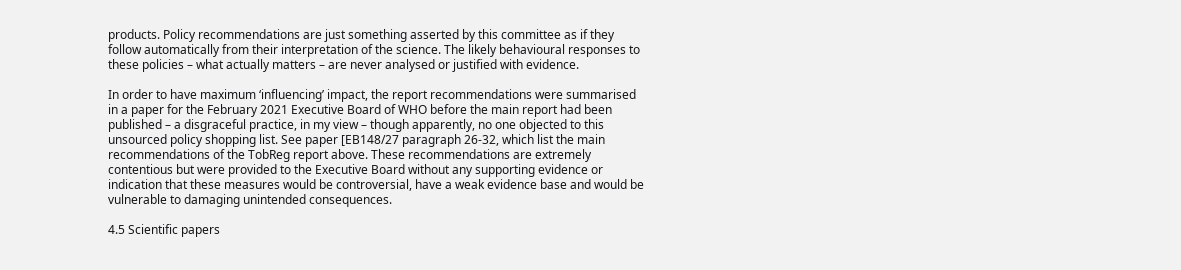products. Policy recommendations are just something asserted by this committee as if they follow automatically from their interpretation of the science. The likely behavioural responses to these policies – what actually matters – are never analysed or justified with evidence.

In order to have maximum ‘influencing’ impact, the report recommendations were summarised in a paper for the February 2021 Executive Board of WHO before the main report had been published – a disgraceful practice, in my view – though apparently, no one objected to this unsourced policy shopping list. See paper [EB148/27 paragraph 26-32, which list the main recommendations of the TobReg report above. These recommendations are extremely contentious but were provided to the Executive Board without any supporting evidence or indication that these measures would be controversial, have a weak evidence base and would be vulnerable to damaging unintended consequences.

4.5 Scientific papers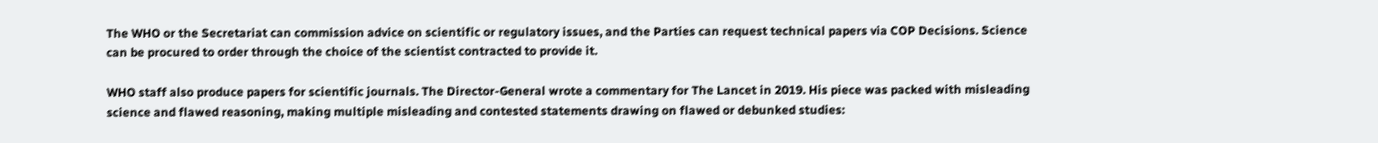The WHO or the Secretariat can commission advice on scientific or regulatory issues, and the Parties can request technical papers via COP Decisions. Science can be procured to order through the choice of the scientist contracted to provide it.

WHO staff also produce papers for scientific journals. The Director-General wrote a commentary for The Lancet in 2019. His piece was packed with misleading science and flawed reasoning, making multiple misleading and contested statements drawing on flawed or debunked studies: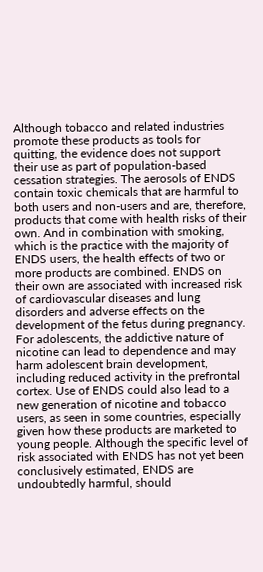Although tobacco and related industries promote these products as tools for quitting, the evidence does not support their use as part of population-based cessation strategies. The aerosols of ENDS contain toxic chemicals that are harmful to both users and non-users and are, therefore, products that come with health risks of their own. And in combination with smoking, which is the practice with the majority of ENDS users, the health effects of two or more products are combined. ENDS on their own are associated with increased risk of cardiovascular diseases and lung disorders and adverse effects on the development of the fetus during pregnancy. For adolescents, the addictive nature of nicotine can lead to dependence and may harm adolescent brain development, including reduced activity in the prefrontal cortex. Use of ENDS could also lead to a new generation of nicotine and tobacco users, as seen in some countries, especially given how these products are marketed to young people. Although the specific level of risk associated with ENDS has not yet been conclusively estimated, ENDS are undoubtedly harmful, should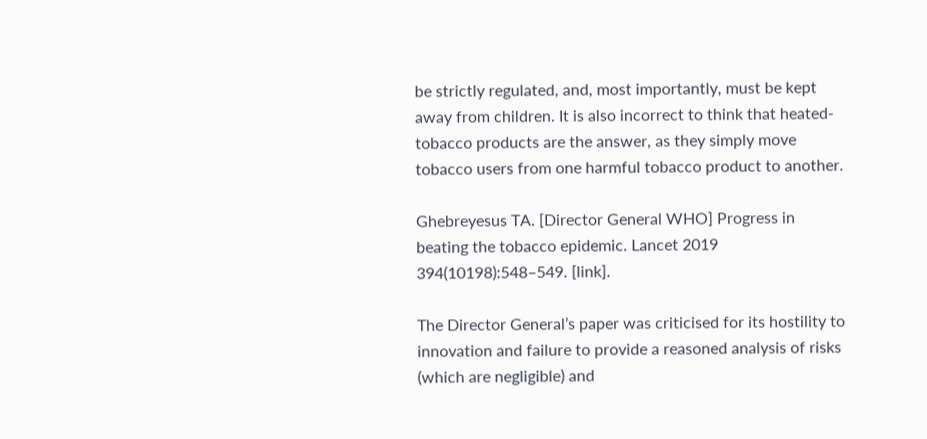be strictly regulated, and, most importantly, must be kept away from children. It is also incorrect to think that heated-tobacco products are the answer, as they simply move tobacco users from one harmful tobacco product to another.

Ghebreyesus TA. [Director General WHO] Progress in beating the tobacco epidemic. Lancet 2019 394(10198):548–549. [link].

The Director General’s paper was criticised for its hostility to innovation and failure to provide a reasoned analysis of risks (which are negligible) and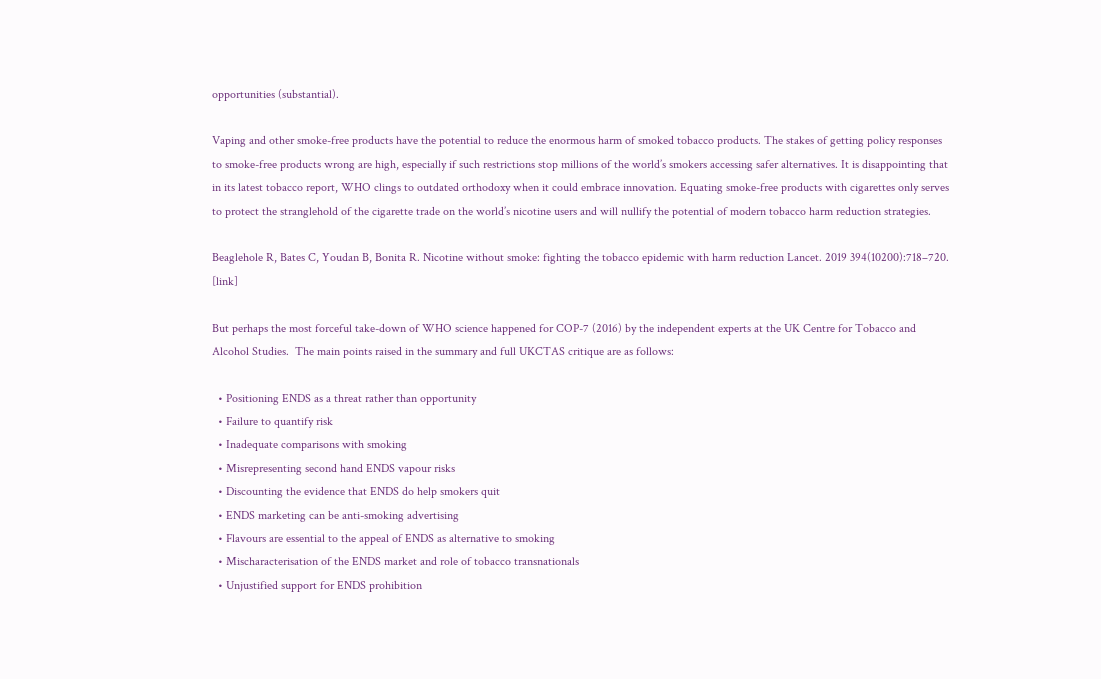opportunities (substantial).

Vaping and other smoke-free products have the potential to reduce the enormous harm of smoked tobacco products. The stakes of getting policy responses to smoke-free products wrong are high, especially if such restrictions stop millions of the world’s smokers accessing safer alternatives. It is disappointing that in its latest tobacco report, WHO clings to outdated orthodoxy when it could embrace innovation. Equating smoke-free products with cigarettes only serves to protect the stranglehold of the cigarette trade on the world’s nicotine users and will nullify the potential of modern tobacco harm reduction strategies.

Beaglehole R, Bates C, Youdan B, Bonita R. Nicotine without smoke: fighting the tobacco epidemic with harm reduction Lancet. 2019 394(10200):718–720. [link]

But perhaps the most forceful take-down of WHO science happened for COP-7 (2016) by the independent experts at the UK Centre for Tobacco and Alcohol Studies.  The main points raised in the summary and full UKCTAS critique are as follows:

  • Positioning ENDS as a threat rather than opportunity
  • Failure to quantify risk
  • Inadequate comparisons with smoking
  • Misrepresenting second hand ENDS vapour risks
  • Discounting the evidence that ENDS do help smokers quit
  • ENDS marketing can be anti-smoking advertising
  • Flavours are essential to the appeal of ENDS as alternative to smoking
  • Mischaracterisation of the ENDS market and role of tobacco transnationals
  • Unjustified support for ENDS prohibition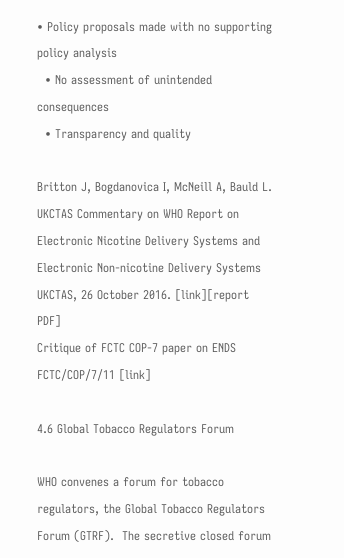• Policy proposals made with no supporting policy analysis
  • No assessment of unintended consequences
  • Transparency and quality

Britton J, Bogdanovica I, McNeill A, Bauld L. UKCTAS Commentary on WHO Report on Electronic Nicotine Delivery Systems and Electronic Non-nicotine Delivery Systems UKCTAS, 26 October 2016. [link][report PDF]
Critique of FCTC COP-7 paper on ENDS FCTC/COP/7/11 [link]

4.6 Global Tobacco Regulators Forum

WHO convenes a forum for tobacco regulators, the Global Tobacco Regulators Forum (GTRF).  The secretive closed forum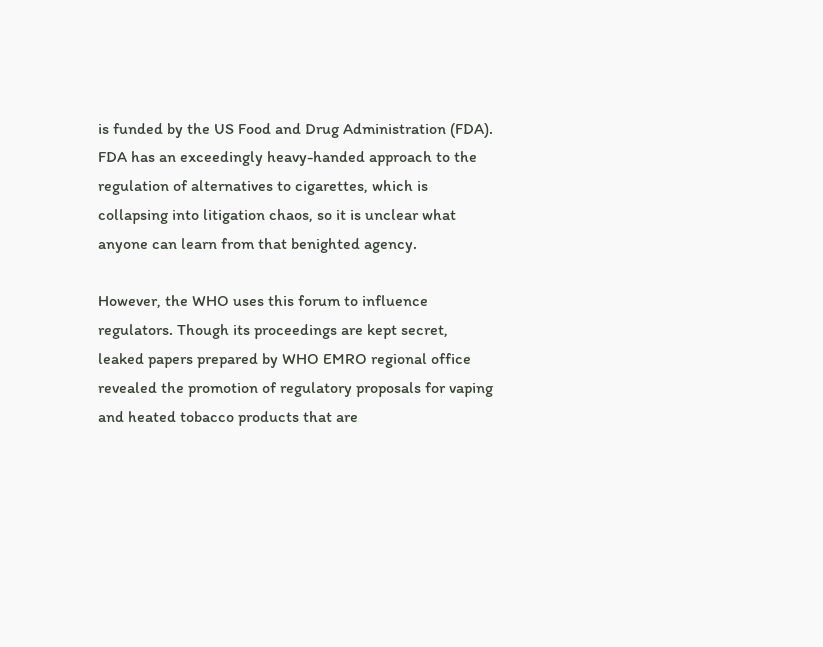is funded by the US Food and Drug Administration (FDA). FDA has an exceedingly heavy-handed approach to the regulation of alternatives to cigarettes, which is collapsing into litigation chaos, so it is unclear what anyone can learn from that benighted agency.

However, the WHO uses this forum to influence regulators. Though its proceedings are kept secret, leaked papers prepared by WHO EMRO regional office revealed the promotion of regulatory proposals for vaping and heated tobacco products that are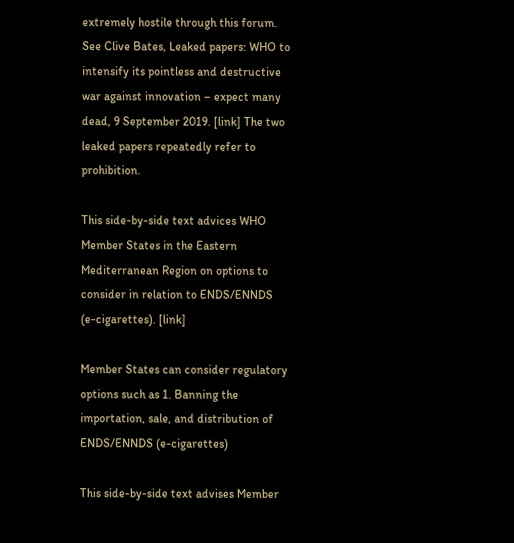extremely hostile through this forum. See Clive Bates, Leaked papers: WHO to intensify its pointless and destructive war against innovation – expect many dead, 9 September 2019. [link] The two leaked papers repeatedly refer to prohibition.

This side-by-side text advices WHO Member States in the Eastern Mediterranean Region on options to consider in relation to ENDS/ENNDS (e-cigarettes). [link]

Member States can consider regulatory options such as 1. Banning the importation, sale, and distribution of ENDS/ENNDS (e-cigarettes)

This side-by-side text advises Member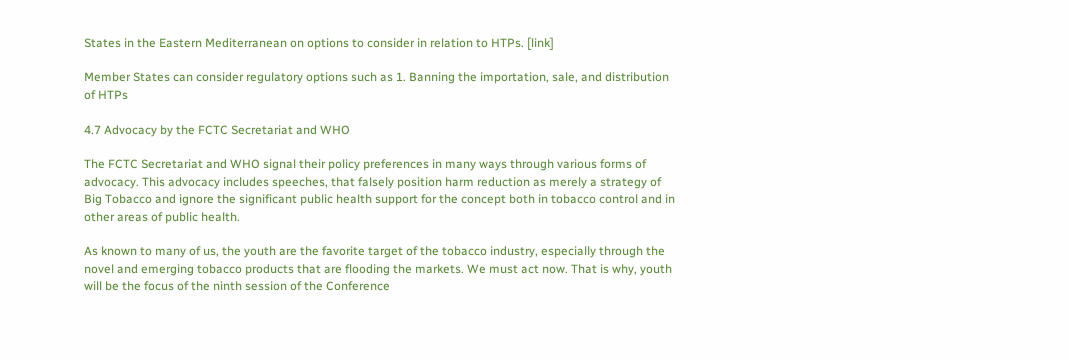States in the Eastern Mediterranean on options to consider in relation to HTPs. [link]

Member States can consider regulatory options such as 1. Banning the importation, sale, and distribution of HTPs

4.7 Advocacy by the FCTC Secretariat and WHO

The FCTC Secretariat and WHO signal their policy preferences in many ways through various forms of advocacy. This advocacy includes speeches, that falsely position harm reduction as merely a strategy of Big Tobacco and ignore the significant public health support for the concept both in tobacco control and in other areas of public health.

As known to many of us, the youth are the favorite target of the tobacco industry, especially through the novel and emerging tobacco products that are flooding the markets. We must act now. That is why, youth will be the focus of the ninth session of the Conference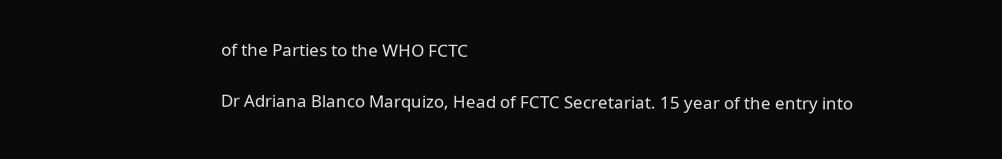of the Parties to the WHO FCTC

Dr Adriana Blanco Marquizo, Head of FCTC Secretariat. 15 year of the entry into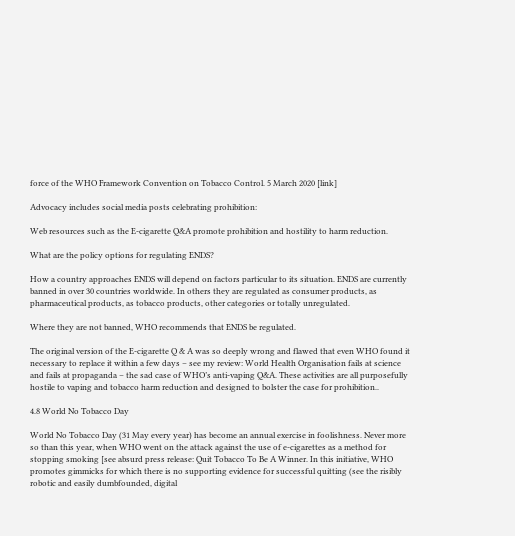force of the WHO Framework Convention on Tobacco Control. 5 March 2020 [link]

Advocacy includes social media posts celebrating prohibition:

Web resources such as the E-cigarette Q&A promote prohibition and hostility to harm reduction.

What are the policy options for regulating ENDS?

How a country approaches ENDS will depend on factors particular to its situation. ENDS are currently banned in over 30 countries worldwide. In others they are regulated as consumer products, as pharmaceutical products, as tobacco products, other categories or totally unregulated.

Where they are not banned, WHO recommends that ENDS be regulated.

The original version of the E-cigarette Q & A was so deeply wrong and flawed that even WHO found it necessary to replace it within a few days – see my review: World Health Organisation fails at science and fails at propaganda – the sad case of WHO’s anti-vaping Q&A. These activities are all purposefully hostile to vaping and tobacco harm reduction and designed to bolster the case for prohibition..

4.8 World No Tobacco Day

World No Tobacco Day (31 May every year) has become an annual exercise in foolishness. Never more so than this year, when WHO went on the attack against the use of e-cigarettes as a method for stopping smoking [see absurd press release: Quit Tobacco To Be A Winner. In this initiative, WHO promotes gimmicks for which there is no supporting evidence for successful quitting (see the risibly robotic and easily dumbfounded, digital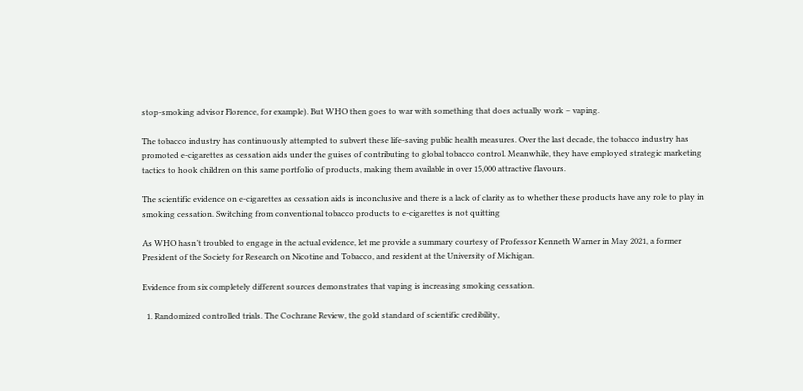stop-smoking advisor Florence, for example). But WHO then goes to war with something that does actually work – vaping.

The tobacco industry has continuously attempted to subvert these life-saving public health measures. Over the last decade, the tobacco industry has promoted e-cigarettes as cessation aids under the guises of contributing to global tobacco control. Meanwhile, they have employed strategic marketing tactics to hook children on this same portfolio of products, making them available in over 15,000 attractive flavours.

The scientific evidence on e-cigarettes as cessation aids is inconclusive and there is a lack of clarity as to whether these products have any role to play in smoking cessation. Switching from conventional tobacco products to e-cigarettes is not quitting

As WHO hasn’t troubled to engage in the actual evidence, let me provide a summary courtesy of Professor Kenneth Warner in May 2021, a former President of the Society for Research on Nicotine and Tobacco, and resident at the University of Michigan.

Evidence from six completely different sources demonstrates that vaping is increasing smoking cessation.

  1. Randomized controlled trials. The Cochrane Review, the gold standard of scientific credibility,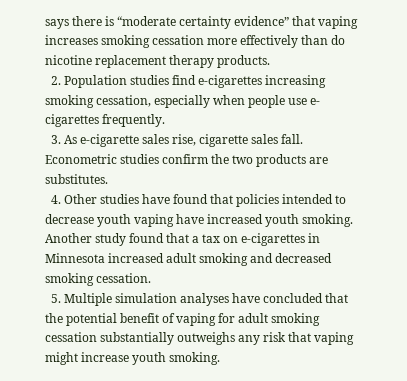says there is “moderate certainty evidence” that vaping increases smoking cessation more effectively than do nicotine replacement therapy products.
  2. Population studies find e-cigarettes increasing smoking cessation, especially when people use e-cigarettes frequently.
  3. As e-cigarette sales rise, cigarette sales fall. Econometric studies confirm the two products are substitutes.
  4. Other studies have found that policies intended to decrease youth vaping have increased youth smoking. Another study found that a tax on e-cigarettes in Minnesota increased adult smoking and decreased smoking cessation.
  5. Multiple simulation analyses have concluded that the potential benefit of vaping for adult smoking cessation substantially outweighs any risk that vaping might increase youth smoking.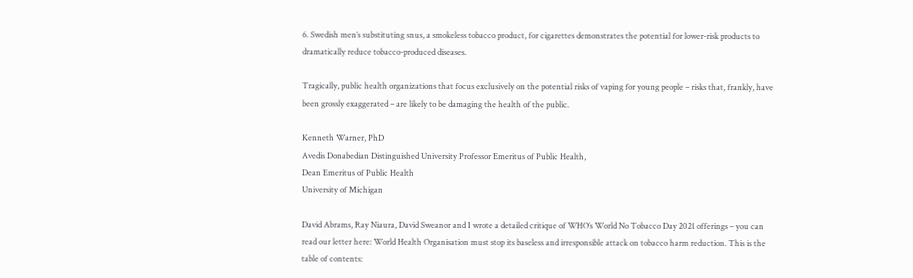6. Swedish men’s substituting snus, a smokeless tobacco product, for cigarettes demonstrates the potential for lower-risk products to dramatically reduce tobacco-produced diseases.

Tragically, public health organizations that focus exclusively on the potential risks of vaping for young people – risks that, frankly, have been grossly exaggerated – are likely to be damaging the health of the public.

Kenneth Warner, PhD
Avedis Donabedian Distinguished University Professor Emeritus of Public Health,
Dean Emeritus of Public Health
University of Michigan

David Abrams, Ray Niaura, David Sweanor and I wrote a detailed critique of WHO’s World No Tobacco Day 2021 offerings – you can read our letter here: World Health Organisation must stop its baseless and irresponsible attack on tobacco harm reduction. This is the table of contents: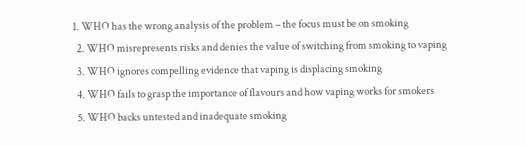1. WHO has the wrong analysis of the problem – the focus must be on smoking
  2. WHO misrepresents risks and denies the value of switching from smoking to vaping
  3. WHO ignores compelling evidence that vaping is displacing smoking
  4. WHO fails to grasp the importance of flavours and how vaping works for smokers
  5. WHO backs untested and inadequate smoking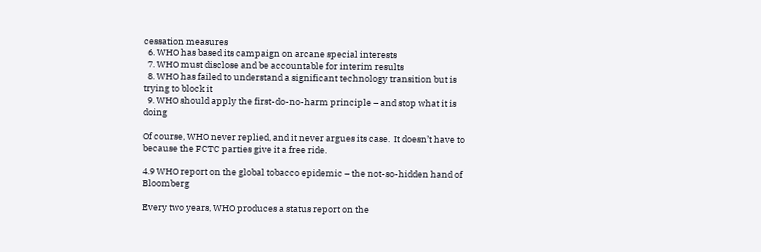cessation measures
  6. WHO has based its campaign on arcane special interests
  7. WHO must disclose and be accountable for interim results
  8. WHO has failed to understand a significant technology transition but is trying to block it
  9. WHO should apply the first-do-no-harm principle – and stop what it is doing

Of course, WHO never replied, and it never argues its case.  It doesn’t have to because the FCTC parties give it a free ride.

4.9 WHO report on the global tobacco epidemic – the not-so-hidden hand of Bloomberg

Every two years, WHO produces a status report on the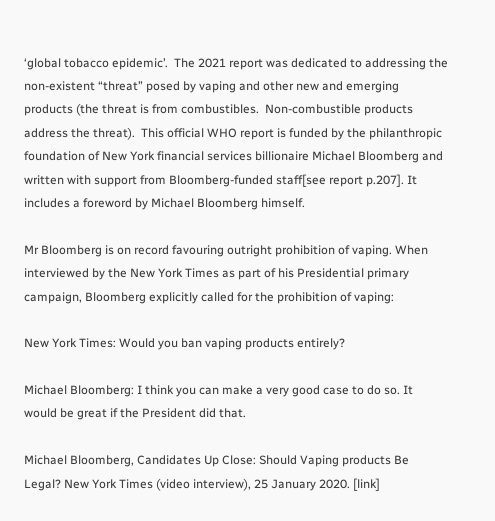‘global tobacco epidemic’.  The 2021 report was dedicated to addressing the non-existent “threat” posed by vaping and other new and emerging products (the threat is from combustibles.  Non-combustible products address the threat).  This official WHO report is funded by the philanthropic foundation of New York financial services billionaire Michael Bloomberg and written with support from Bloomberg-funded staff[see report p.207]. It includes a foreword by Michael Bloomberg himself.

Mr Bloomberg is on record favouring outright prohibition of vaping. When interviewed by the New York Times as part of his Presidential primary campaign, Bloomberg explicitly called for the prohibition of vaping:

New York Times: Would you ban vaping products entirely?

Michael Bloomberg: I think you can make a very good case to do so. It would be great if the President did that.

Michael Bloomberg, Candidates Up Close: Should Vaping products Be Legal? New York Times (video interview), 25 January 2020. [link]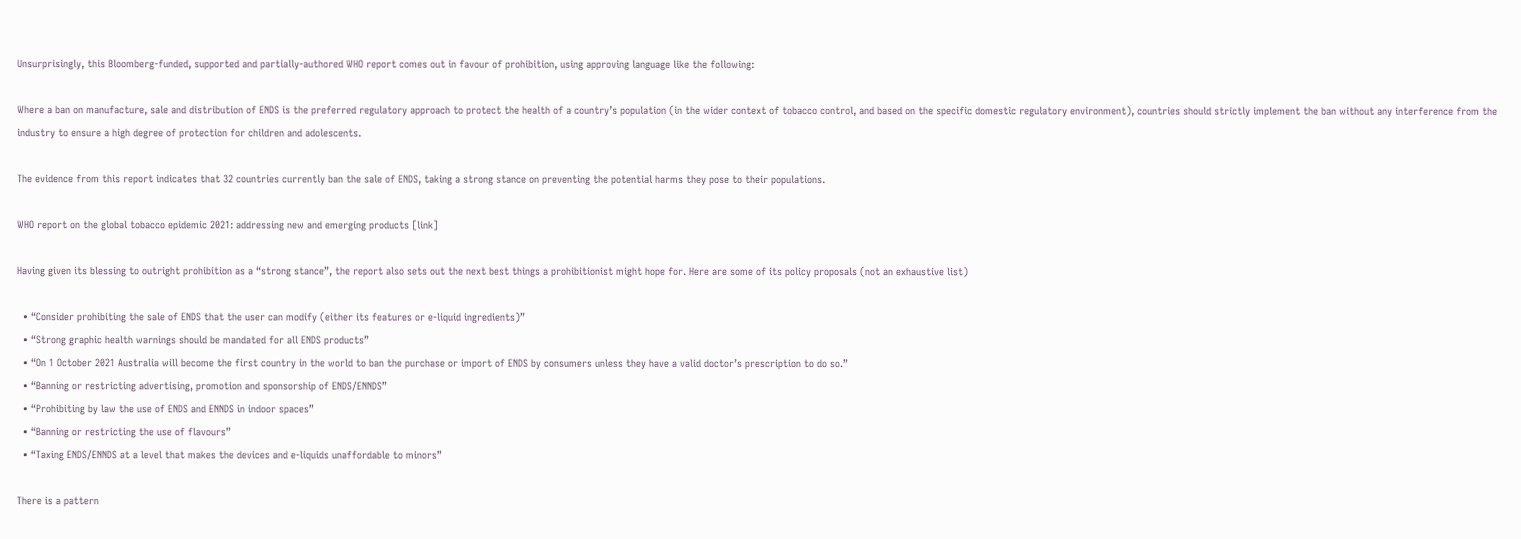Unsurprisingly, this Bloomberg-funded, supported and partially-authored WHO report comes out in favour of prohibition, using approving language like the following:

Where a ban on manufacture, sale and distribution of ENDS is the preferred regulatory approach to protect the health of a country’s population (in the wider context of tobacco control, and based on the specific domestic regulatory environment), countries should strictly implement the ban without any interference from the industry to ensure a high degree of protection for children and adolescents.

The evidence from this report indicates that 32 countries currently ban the sale of ENDS, taking a strong stance on preventing the potential harms they pose to their populations.

WHO report on the global tobacco epidemic 2021: addressing new and emerging products [link]

Having given its blessing to outright prohibition as a “strong stance”, the report also sets out the next best things a prohibitionist might hope for. Here are some of its policy proposals (not an exhaustive list)

  • “Consider prohibiting the sale of ENDS that the user can modify (either its features or e-liquid ingredients)”
  • “Strong graphic health warnings should be mandated for all ENDS products”
  • “On 1 October 2021 Australia will become the first country in the world to ban the purchase or import of ENDS by consumers unless they have a valid doctor’s prescription to do so.”
  • “Banning or restricting advertising, promotion and sponsorship of ENDS/ENNDS”
  • “Prohibiting by law the use of ENDS and ENNDS in indoor spaces”
  • “Banning or restricting the use of flavours”
  • “Taxing ENDS/ENNDS at a level that makes the devices and e-liquids unaffordable to minors”

There is a pattern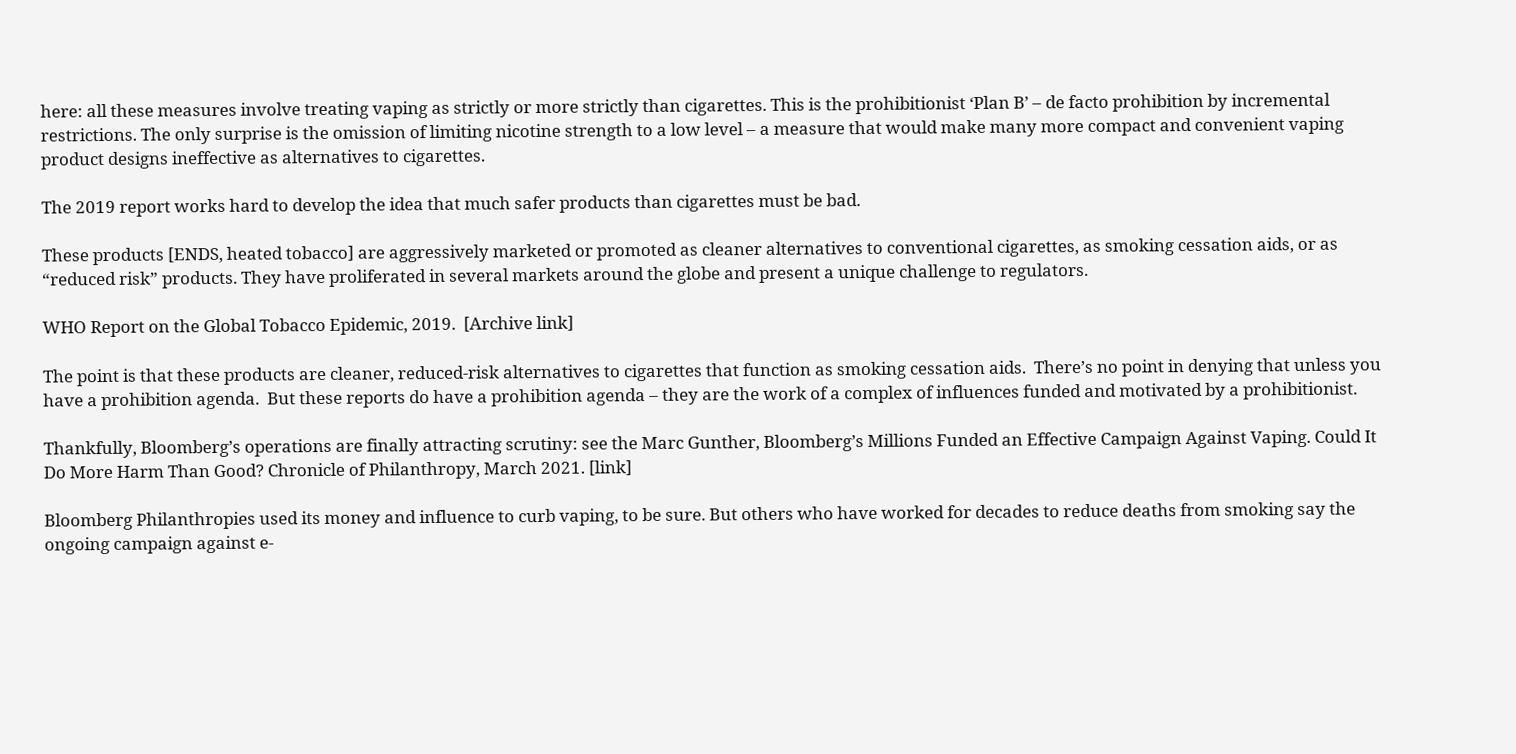here: all these measures involve treating vaping as strictly or more strictly than cigarettes. This is the prohibitionist ‘Plan B’ – de facto prohibition by incremental restrictions. The only surprise is the omission of limiting nicotine strength to a low level – a measure that would make many more compact and convenient vaping product designs ineffective as alternatives to cigarettes.

The 2019 report works hard to develop the idea that much safer products than cigarettes must be bad.

These products [ENDS, heated tobacco] are aggressively marketed or promoted as cleaner alternatives to conventional cigarettes, as smoking cessation aids, or as “reduced risk” products. They have proliferated in several markets around the globe and present a unique challenge to regulators.

WHO Report on the Global Tobacco Epidemic, 2019.  [Archive link]

The point is that these products are cleaner, reduced-risk alternatives to cigarettes that function as smoking cessation aids.  There’s no point in denying that unless you have a prohibition agenda.  But these reports do have a prohibition agenda – they are the work of a complex of influences funded and motivated by a prohibitionist.

Thankfully, Bloomberg’s operations are finally attracting scrutiny: see the Marc Gunther, Bloomberg’s Millions Funded an Effective Campaign Against Vaping. Could It Do More Harm Than Good? Chronicle of Philanthropy, March 2021. [link]

Bloomberg Philanthropies used its money and influence to curb vaping, to be sure. But others who have worked for decades to reduce deaths from smoking say the ongoing campaign against e-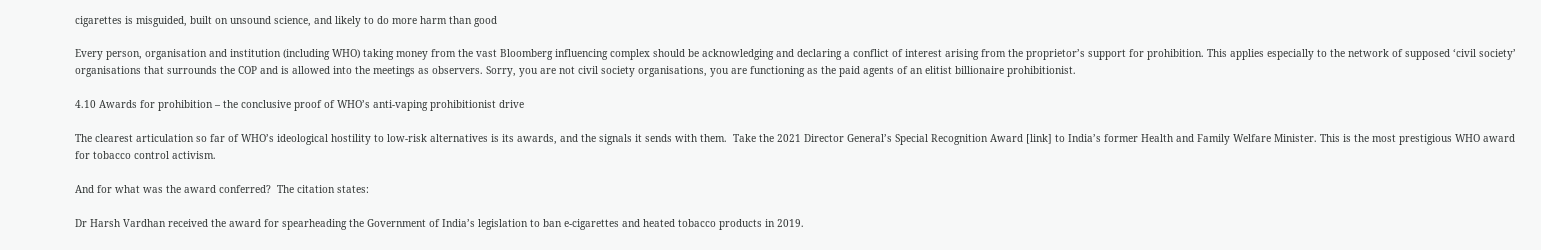cigarettes is misguided, built on unsound science, and likely to do more harm than good

Every person, organisation and institution (including WHO) taking money from the vast Bloomberg influencing complex should be acknowledging and declaring a conflict of interest arising from the proprietor’s support for prohibition. This applies especially to the network of supposed ‘civil society’ organisations that surrounds the COP and is allowed into the meetings as observers. Sorry, you are not civil society organisations, you are functioning as the paid agents of an elitist billionaire prohibitionist.

4.10 Awards for prohibition – the conclusive proof of WHO’s anti-vaping prohibitionist drive

The clearest articulation so far of WHO’s ideological hostility to low-risk alternatives is its awards, and the signals it sends with them.  Take the 2021 Director General’s Special Recognition Award [link] to India’s former Health and Family Welfare Minister. This is the most prestigious WHO award for tobacco control activism.

And for what was the award conferred?  The citation states:

Dr Harsh Vardhan received the award for spearheading the Government of India’s legislation to ban e-cigarettes and heated tobacco products in 2019.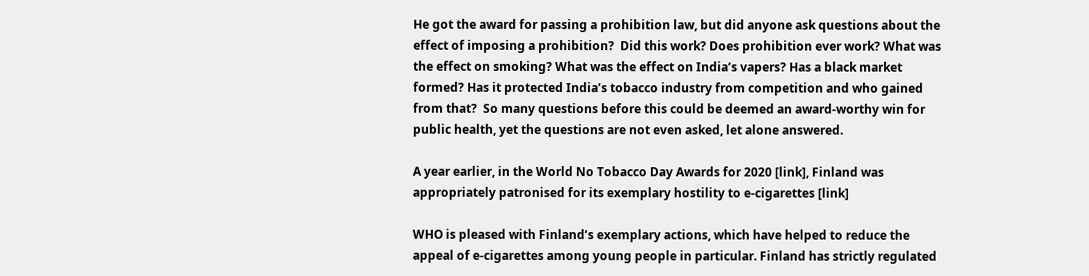He got the award for passing a prohibition law, but did anyone ask questions about the effect of imposing a prohibition?  Did this work? Does prohibition ever work? What was the effect on smoking? What was the effect on India’s vapers? Has a black market formed? Has it protected India’s tobacco industry from competition and who gained from that?  So many questions before this could be deemed an award-worthy win for public health, yet the questions are not even asked, let alone answered.

A year earlier, in the World No Tobacco Day Awards for 2020 [link], Finland was appropriately patronised for its exemplary hostility to e-cigarettes [link]

WHO is pleased with Finland’s exemplary actions, which have helped to reduce the appeal of e-cigarettes among young people in particular. Finland has strictly regulated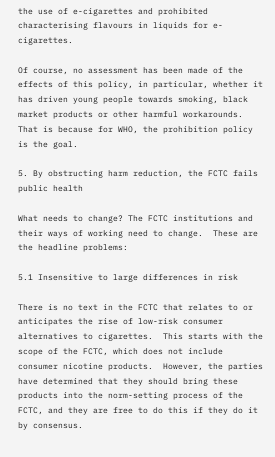the use of e-cigarettes and prohibited characterising flavours in liquids for e-cigarettes.

Of course, no assessment has been made of the effects of this policy, in particular, whether it has driven young people towards smoking, black market products or other harmful workarounds.  That is because for WHO, the prohibition policy is the goal.

5. By obstructing harm reduction, the FCTC fails public health

What needs to change? The FCTC institutions and their ways of working need to change.  These are the headline problems:

5.1 Insensitive to large differences in risk

There is no text in the FCTC that relates to or anticipates the rise of low-risk consumer alternatives to cigarettes.  This starts with the scope of the FCTC, which does not include consumer nicotine products.  However, the parties have determined that they should bring these products into the norm-setting process of the FCTC, and they are free to do this if they do it by consensus.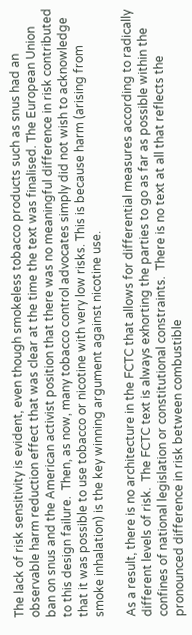The lack of risk sensitivity is evident, even though smokeless tobacco products such as snus had an observable harm reduction effect that was clear at the time the text was finalised. The European Union ban on snus and the American activist position that there was no meaningful difference in risk contributed to this design failure.  Then, as now, many tobacco control advocates simply did not wish to acknowledge that it was possible to use tobacco or nicotine with very low risks. This is because harm (arising from smoke inhalation) is the key winning argument against nicotine use.

As a result, there is no architecture in the FCTC that allows for differential measures according to radically different levels of risk.  The FCTC text is always exhorting the parties to go as far as possible within the confines of national legislation or constitutional constraints.  There is no text at all that reflects the pronounced difference in risk between combustible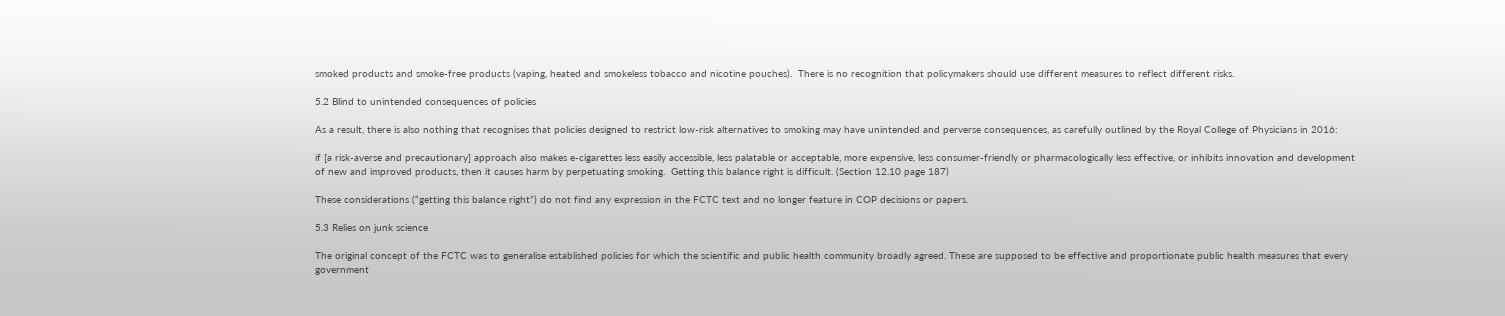smoked products and smoke-free products (vaping, heated and smokeless tobacco and nicotine pouches).  There is no recognition that policymakers should use different measures to reflect different risks.

5.2 Blind to unintended consequences of policies

As a result, there is also nothing that recognises that policies designed to restrict low-risk alternatives to smoking may have unintended and perverse consequences, as carefully outlined by the Royal College of Physicians in 2016:

if [a risk-averse and precautionary] approach also makes e-cigarettes less easily accessible, less palatable or acceptable, more expensive, less consumer-friendly or pharmacologically less effective, or inhibits innovation and development of new and improved products, then it causes harm by perpetuating smoking.  Getting this balance right is difficult. (Section 12.10 page 187)

These considerations (“getting this balance right”) do not find any expression in the FCTC text and no longer feature in COP decisions or papers.

5.3 Relies on junk science

The original concept of the FCTC was to generalise established policies for which the scientific and public health community broadly agreed. These are supposed to be effective and proportionate public health measures that every government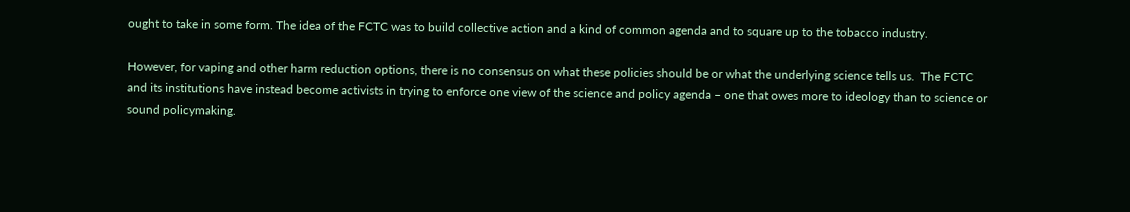ought to take in some form. The idea of the FCTC was to build collective action and a kind of common agenda and to square up to the tobacco industry.

However, for vaping and other harm reduction options, there is no consensus on what these policies should be or what the underlying science tells us.  The FCTC and its institutions have instead become activists in trying to enforce one view of the science and policy agenda – one that owes more to ideology than to science or sound policymaking.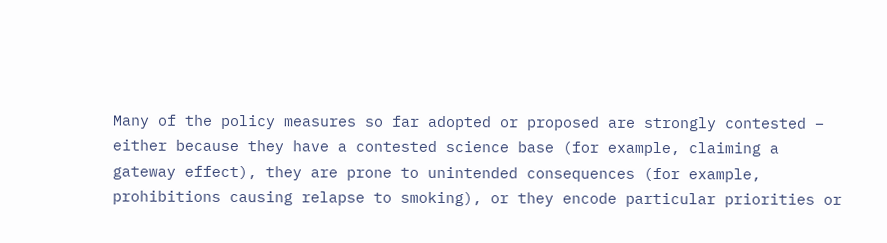Many of the policy measures so far adopted or proposed are strongly contested – either because they have a contested science base (for example, claiming a gateway effect), they are prone to unintended consequences (for example, prohibitions causing relapse to smoking), or they encode particular priorities or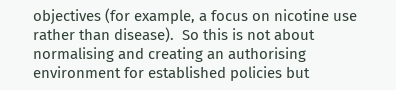objectives (for example, a focus on nicotine use rather than disease).  So this is not about normalising and creating an authorising environment for established policies but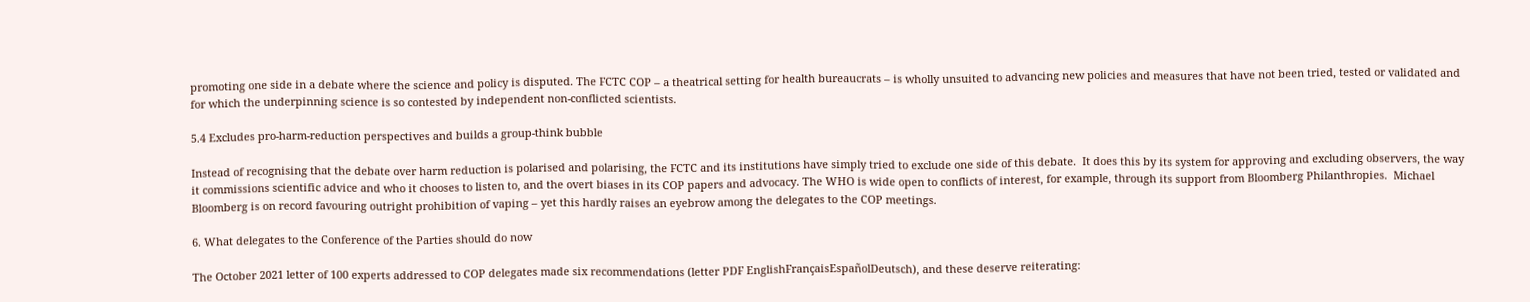promoting one side in a debate where the science and policy is disputed. The FCTC COP – a theatrical setting for health bureaucrats – is wholly unsuited to advancing new policies and measures that have not been tried, tested or validated and for which the underpinning science is so contested by independent non-conflicted scientists.

5.4 Excludes pro-harm-reduction perspectives and builds a group-think bubble

Instead of recognising that the debate over harm reduction is polarised and polarising, the FCTC and its institutions have simply tried to exclude one side of this debate.  It does this by its system for approving and excluding observers, the way it commissions scientific advice and who it chooses to listen to, and the overt biases in its COP papers and advocacy. The WHO is wide open to conflicts of interest, for example, through its support from Bloomberg Philanthropies.  Michael Bloomberg is on record favouring outright prohibition of vaping – yet this hardly raises an eyebrow among the delegates to the COP meetings.

6. What delegates to the Conference of the Parties should do now

The October 2021 letter of 100 experts addressed to COP delegates made six recommendations (letter PDF EnglishFrançaisEspañolDeutsch), and these deserve reiterating: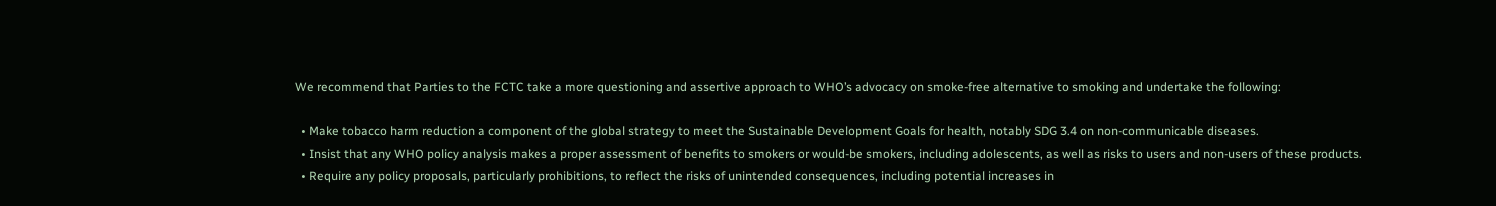We recommend that Parties to the FCTC take a more questioning and assertive approach to WHO’s advocacy on smoke-free alternative to smoking and undertake the following:

  • Make tobacco harm reduction a component of the global strategy to meet the Sustainable Development Goals for health, notably SDG 3.4 on non-communicable diseases.
  • Insist that any WHO policy analysis makes a proper assessment of benefits to smokers or would-be smokers, including adolescents, as well as risks to users and non-users of these products.
  • Require any policy proposals, particularly prohibitions, to reflect the risks of unintended consequences, including potential increases in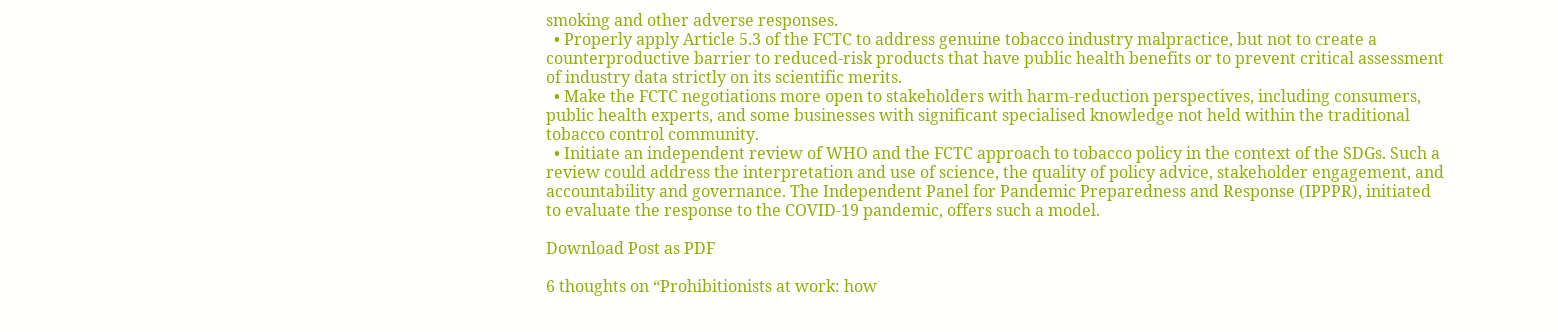smoking and other adverse responses.
  • Properly apply Article 5.3 of the FCTC to address genuine tobacco industry malpractice, but not to create a counterproductive barrier to reduced-risk products that have public health benefits or to prevent critical assessment of industry data strictly on its scientific merits.
  • Make the FCTC negotiations more open to stakeholders with harm-reduction perspectives, including consumers, public health experts, and some businesses with significant specialised knowledge not held within the traditional tobacco control community.
  • Initiate an independent review of WHO and the FCTC approach to tobacco policy in the context of the SDGs. Such a review could address the interpretation and use of science, the quality of policy advice, stakeholder engagement, and accountability and governance. The Independent Panel for Pandemic Preparedness and Response (IPPPR), initiated to evaluate the response to the COVID-19 pandemic, offers such a model.

Download Post as PDF

6 thoughts on “Prohibitionists at work: how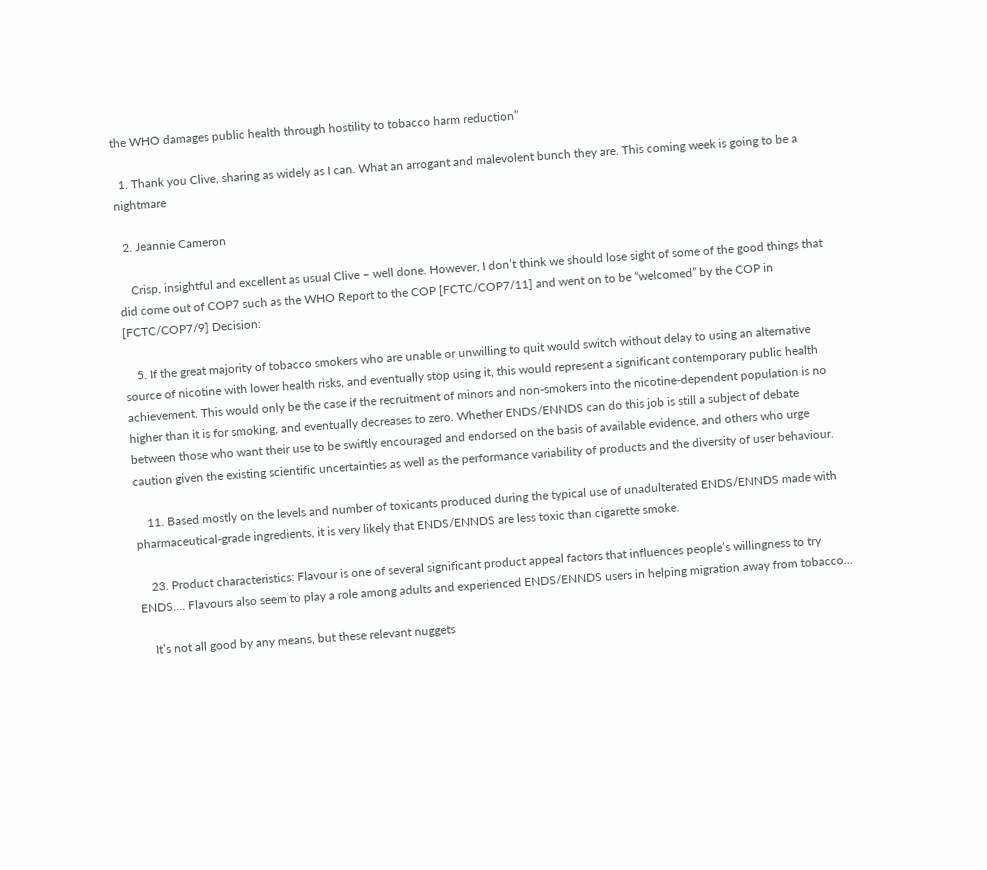the WHO damages public health through hostility to tobacco harm reduction”

  1. Thank you Clive, sharing as widely as I can. What an arrogant and malevolent bunch they are. This coming week is going to be a nightmare

  2. Jeannie Cameron

    Crisp, insightful and excellent as usual Clive – well done. However, I don’t think we should lose sight of some of the good things that did come out of COP7 such as the WHO Report to the COP [FCTC/COP7/11] and went on to be “welcomed” by the COP in [FCTC/COP7/9] Decision:

    5. If the great majority of tobacco smokers who are unable or unwilling to quit would switch without delay to using an alternative source of nicotine with lower health risks, and eventually stop using it, this would represent a significant contemporary public health achievement. This would only be the case if the recruitment of minors and non-smokers into the nicotine-dependent population is no higher than it is for smoking, and eventually decreases to zero. Whether ENDS/ENNDS can do this job is still a subject of debate between those who want their use to be swiftly encouraged and endorsed on the basis of available evidence, and others who urge caution given the existing scientific uncertainties as well as the performance variability of products and the diversity of user behaviour.

    11. Based mostly on the levels and number of toxicants produced during the typical use of unadulterated ENDS/ENNDS made with pharmaceutical-grade ingredients, it is very likely that ENDS/ENNDS are less toxic than cigarette smoke.

    23. Product characteristics: Flavour is one of several significant product appeal factors that influences people’s willingness to try ENDS…. Flavours also seem to play a role among adults and experienced ENDS/ENNDS users in helping migration away from tobacco…

    It’s not all good by any means, but these relevant nuggets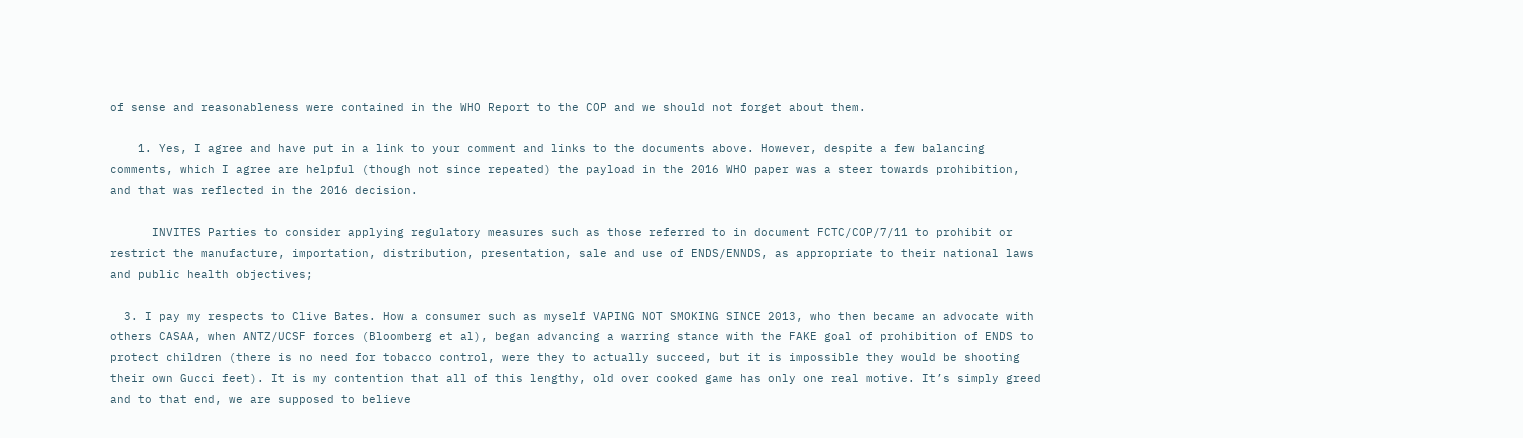of sense and reasonableness were contained in the WHO Report to the COP and we should not forget about them.

    1. Yes, I agree and have put in a link to your comment and links to the documents above. However, despite a few balancing comments, which I agree are helpful (though not since repeated) the payload in the 2016 WHO paper was a steer towards prohibition, and that was reflected in the 2016 decision.

      INVITES Parties to consider applying regulatory measures such as those referred to in document FCTC/COP/7/11 to prohibit or restrict the manufacture, importation, distribution, presentation, sale and use of ENDS/ENNDS, as appropriate to their national laws and public health objectives;

  3. I pay my respects to Clive Bates. How a consumer such as myself VAPING NOT SMOKING SINCE 2013, who then became an advocate with others CASAA, when ANTZ/UCSF forces (Bloomberg et al), began advancing a warring stance with the FAKE goal of prohibition of ENDS to protect children (there is no need for tobacco control, were they to actually succeed, but it is impossible they would be shooting their own Gucci feet). It is my contention that all of this lengthy, old over cooked game has only one real motive. It’s simply greed and to that end, we are supposed to believe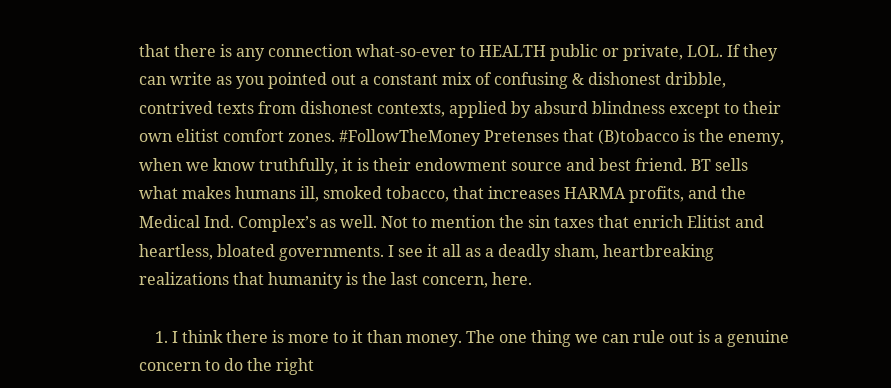that there is any connection what-so-ever to HEALTH public or private, LOL. If they can write as you pointed out a constant mix of confusing & dishonest dribble, contrived texts from dishonest contexts, applied by absurd blindness except to their own elitist comfort zones. #FollowTheMoney Pretenses that (B)tobacco is the enemy, when we know truthfully, it is their endowment source and best friend. BT sells what makes humans ill, smoked tobacco, that increases HARMA profits, and the Medical Ind. Complex’s as well. Not to mention the sin taxes that enrich Elitist and heartless, bloated governments. I see it all as a deadly sham, heartbreaking realizations that humanity is the last concern, here.

    1. I think there is more to it than money. The one thing we can rule out is a genuine concern to do the right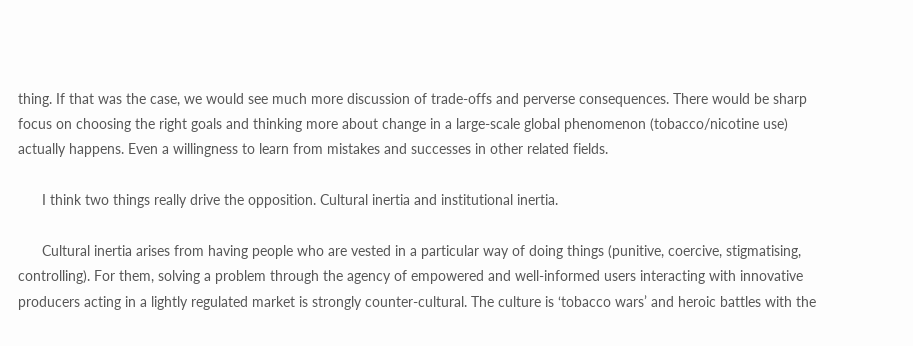thing. If that was the case, we would see much more discussion of trade-offs and perverse consequences. There would be sharp focus on choosing the right goals and thinking more about change in a large-scale global phenomenon (tobacco/nicotine use) actually happens. Even a willingness to learn from mistakes and successes in other related fields.

      I think two things really drive the opposition. Cultural inertia and institutional inertia.

      Cultural inertia arises from having people who are vested in a particular way of doing things (punitive, coercive, stigmatising, controlling). For them, solving a problem through the agency of empowered and well-informed users interacting with innovative producers acting in a lightly regulated market is strongly counter-cultural. The culture is ‘tobacco wars’ and heroic battles with the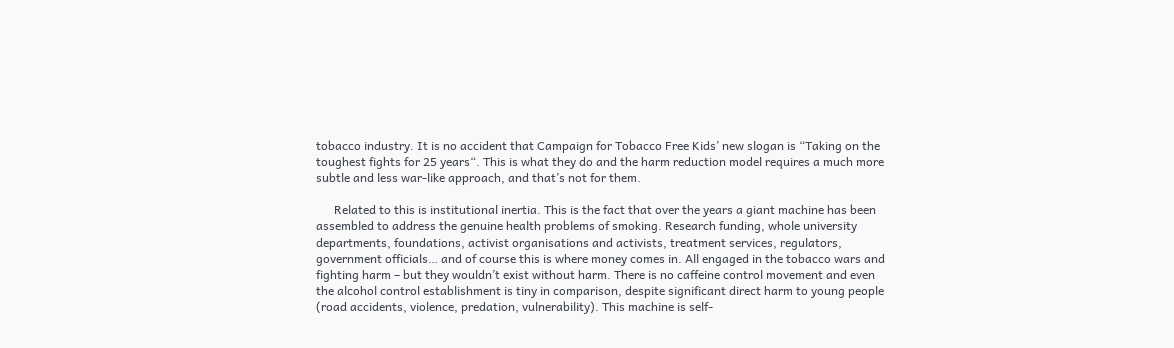tobacco industry. It is no accident that Campaign for Tobacco Free Kids’ new slogan is “Taking on the toughest fights for 25 years“. This is what they do and the harm reduction model requires a much more subtle and less war-like approach, and that’s not for them.

      Related to this is institutional inertia. This is the fact that over the years a giant machine has been assembled to address the genuine health problems of smoking. Research funding, whole university departments, foundations, activist organisations and activists, treatment services, regulators, government officials… and of course this is where money comes in. All engaged in the tobacco wars and fighting harm – but they wouldn’t exist without harm. There is no caffeine control movement and even the alcohol control establishment is tiny in comparison, despite significant direct harm to young people (road accidents, violence, predation, vulnerability). This machine is self-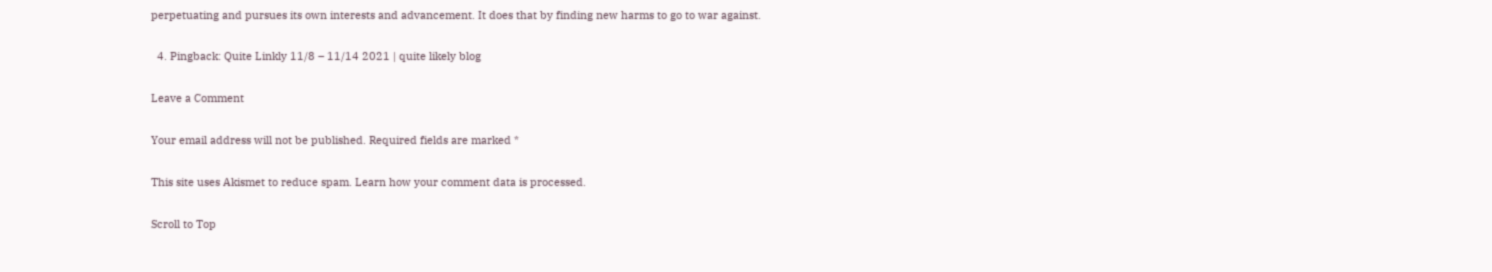perpetuating and pursues its own interests and advancement. It does that by finding new harms to go to war against.

  4. Pingback: Quite Linkly 11/8 – 11/14 2021 | quite likely blog

Leave a Comment

Your email address will not be published. Required fields are marked *

This site uses Akismet to reduce spam. Learn how your comment data is processed.

Scroll to Top